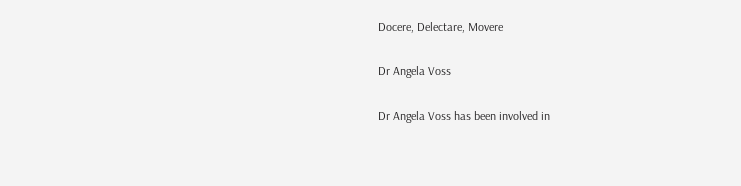Docere, Delectare, Movere

Dr Angela Voss

Dr Angela Voss has been involved in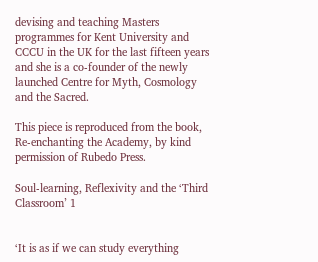devising and teaching Masters programmes for Kent University and CCCU in the UK for the last fifteen years and she is a co-founder of the newly launched Centre for Myth, Cosmology and the Sacred.

This piece is reproduced from the book, Re-enchanting the Academy, by kind permission of Rubedo Press.

Soul-learning, Reflexivity and the ‘Third Classroom’ 1


‘It is as if we can study everything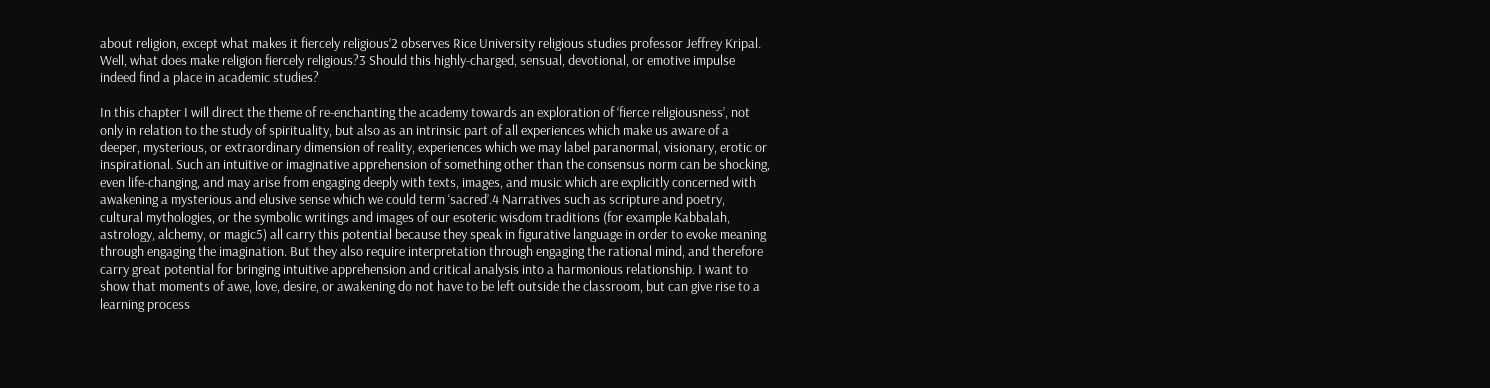about religion, except what makes it fiercely religious’2 observes Rice University religious studies professor Jeffrey Kripal. Well, what does make religion fiercely religious?3 Should this highly-charged, sensual, devotional, or emotive impulse indeed find a place in academic studies?

In this chapter I will direct the theme of re-enchanting the academy towards an exploration of ‘fierce religiousness’, not only in relation to the study of spirituality, but also as an intrinsic part of all experiences which make us aware of a deeper, mysterious, or extraordinary dimension of reality, experiences which we may label paranormal, visionary, erotic or inspirational. Such an intuitive or imaginative apprehension of something other than the consensus norm can be shocking, even life-changing, and may arise from engaging deeply with texts, images, and music which are explicitly concerned with awakening a mysterious and elusive sense which we could term ‘sacred’.4 Narratives such as scripture and poetry, cultural mythologies, or the symbolic writings and images of our esoteric wisdom traditions (for example Kabbalah, astrology, alchemy, or magic5) all carry this potential because they speak in figurative language in order to evoke meaning through engaging the imagination. But they also require interpretation through engaging the rational mind, and therefore carry great potential for bringing intuitive apprehension and critical analysis into a harmonious relationship. I want to show that moments of awe, love, desire, or awakening do not have to be left outside the classroom, but can give rise to a learning process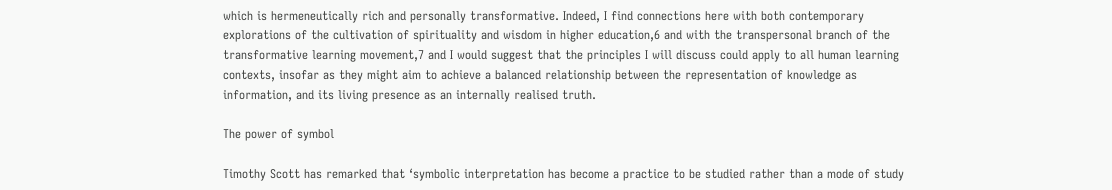which is hermeneutically rich and personally transformative. Indeed, I find connections here with both contemporary explorations of the cultivation of spirituality and wisdom in higher education,6 and with the transpersonal branch of the transformative learning movement,7 and I would suggest that the principles I will discuss could apply to all human learning contexts, insofar as they might aim to achieve a balanced relationship between the representation of knowledge as information, and its living presence as an internally realised truth.

The power of symbol

Timothy Scott has remarked that ‘symbolic interpretation has become a practice to be studied rather than a mode of study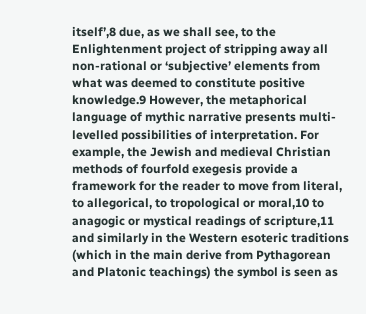itself’,8 due, as we shall see, to the Enlightenment project of stripping away all non-rational or ‘subjective’ elements from what was deemed to constitute positive knowledge.9 However, the metaphorical language of mythic narrative presents multi-levelled possibilities of interpretation. For example, the Jewish and medieval Christian methods of fourfold exegesis provide a framework for the reader to move from literal, to allegorical, to tropological or moral,10 to anagogic or mystical readings of scripture,11 and similarly in the Western esoteric traditions (which in the main derive from Pythagorean and Platonic teachings) the symbol is seen as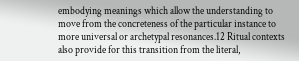embodying meanings which allow the understanding to move from the concreteness of the particular instance to more universal or archetypal resonances.12 Ritual contexts also provide for this transition from the literal,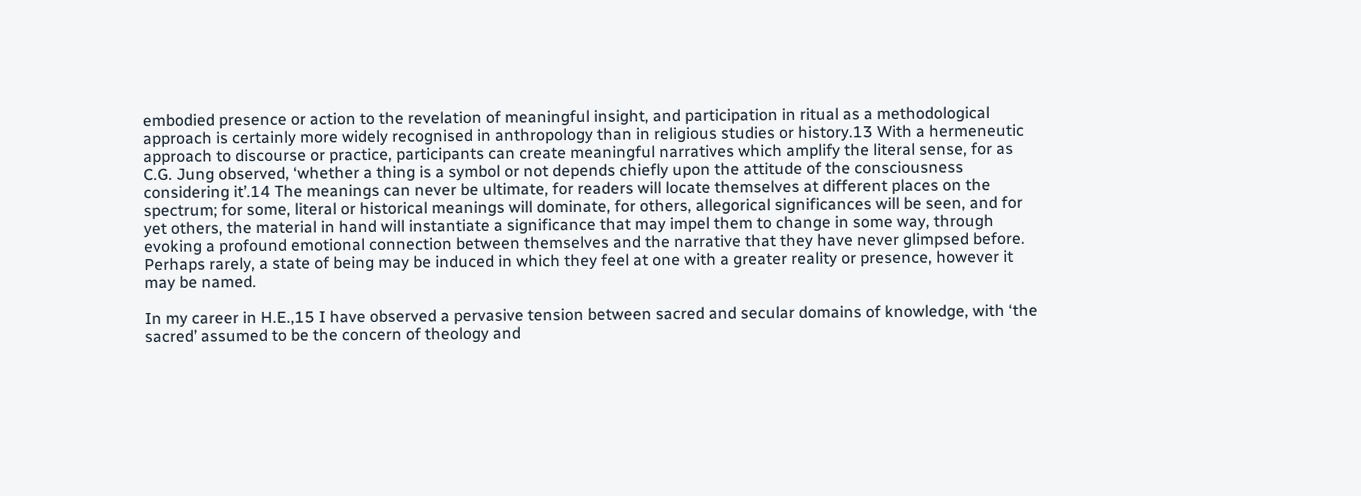embodied presence or action to the revelation of meaningful insight, and participation in ritual as a methodological approach is certainly more widely recognised in anthropology than in religious studies or history.13 With a hermeneutic approach to discourse or practice, participants can create meaningful narratives which amplify the literal sense, for as C.G. Jung observed, ‘whether a thing is a symbol or not depends chiefly upon the attitude of the consciousness considering it’.14 The meanings can never be ultimate, for readers will locate themselves at different places on the spectrum; for some, literal or historical meanings will dominate, for others, allegorical significances will be seen, and for yet others, the material in hand will instantiate a significance that may impel them to change in some way, through evoking a profound emotional connection between themselves and the narrative that they have never glimpsed before. Perhaps rarely, a state of being may be induced in which they feel at one with a greater reality or presence, however it may be named.

In my career in H.E.,15 I have observed a pervasive tension between sacred and secular domains of knowledge, with ‘the sacred’ assumed to be the concern of theology and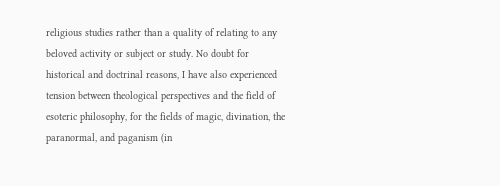religious studies rather than a quality of relating to any beloved activity or subject or study. No doubt for historical and doctrinal reasons, I have also experienced tension between theological perspectives and the field of esoteric philosophy, for the fields of magic, divination, the paranormal, and paganism (in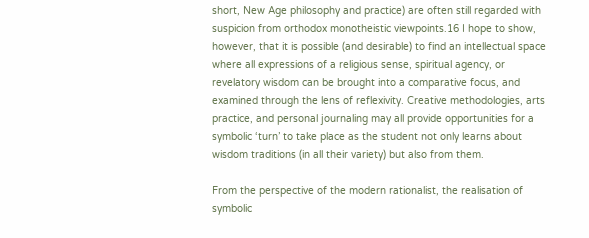short, New Age philosophy and practice) are often still regarded with suspicion from orthodox monotheistic viewpoints.16 I hope to show, however, that it is possible (and desirable) to find an intellectual space where all expressions of a religious sense, spiritual agency, or revelatory wisdom can be brought into a comparative focus, and examined through the lens of reflexivity. Creative methodologies, arts practice, and personal journaling may all provide opportunities for a symbolic ‘turn’ to take place as the student not only learns about wisdom traditions (in all their variety) but also from them.

From the perspective of the modern rationalist, the realisation of symbolic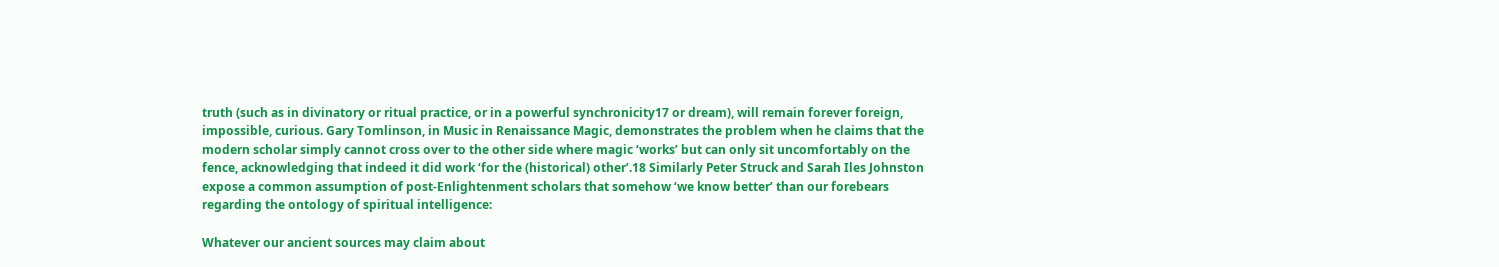truth (such as in divinatory or ritual practice, or in a powerful synchronicity17 or dream), will remain forever foreign, impossible, curious. Gary Tomlinson, in Music in Renaissance Magic, demonstrates the problem when he claims that the modern scholar simply cannot cross over to the other side where magic ‘works’ but can only sit uncomfortably on the fence, acknowledging that indeed it did work ‘for the (historical) other’.18 Similarly Peter Struck and Sarah Iles Johnston expose a common assumption of post-Enlightenment scholars that somehow ‘we know better’ than our forebears regarding the ontology of spiritual intelligence:

Whatever our ancient sources may claim about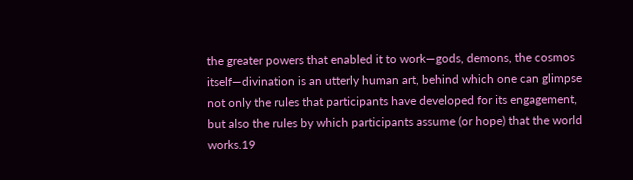the greater powers that enabled it to work—gods, demons, the cosmos itself—divination is an utterly human art, behind which one can glimpse not only the rules that participants have developed for its engagement, but also the rules by which participants assume (or hope) that the world works.19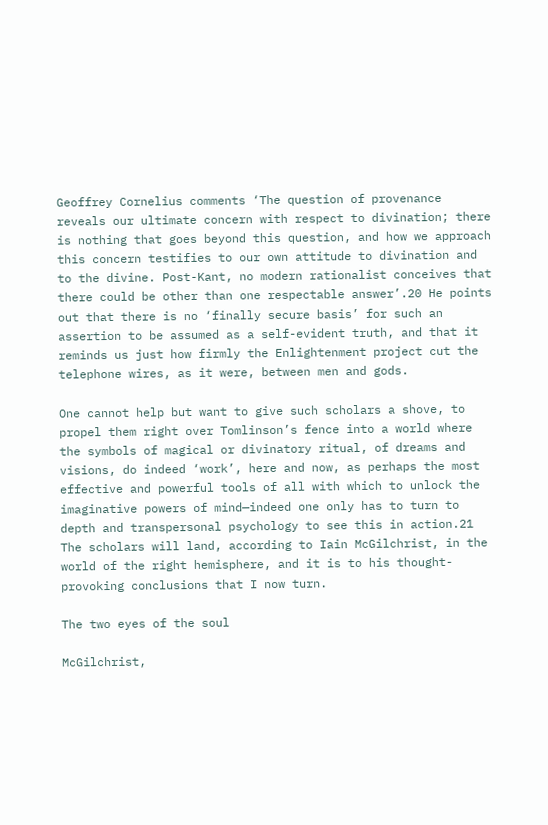Geoffrey Cornelius comments ‘The question of provenance reveals our ultimate concern with respect to divination; there is nothing that goes beyond this question, and how we approach this concern testifies to our own attitude to divination and to the divine. Post-Kant, no modern rationalist conceives that there could be other than one respectable answer’.20 He points out that there is no ‘finally secure basis’ for such an assertion to be assumed as a self-evident truth, and that it reminds us just how firmly the Enlightenment project cut the telephone wires, as it were, between men and gods.

One cannot help but want to give such scholars a shove, to propel them right over Tomlinson’s fence into a world where the symbols of magical or divinatory ritual, of dreams and visions, do indeed ‘work’, here and now, as perhaps the most effective and powerful tools of all with which to unlock the imaginative powers of mind—indeed one only has to turn to depth and transpersonal psychology to see this in action.21 The scholars will land, according to Iain McGilchrist, in the world of the right hemisphere, and it is to his thought-provoking conclusions that I now turn.

The two eyes of the soul

McGilchrist,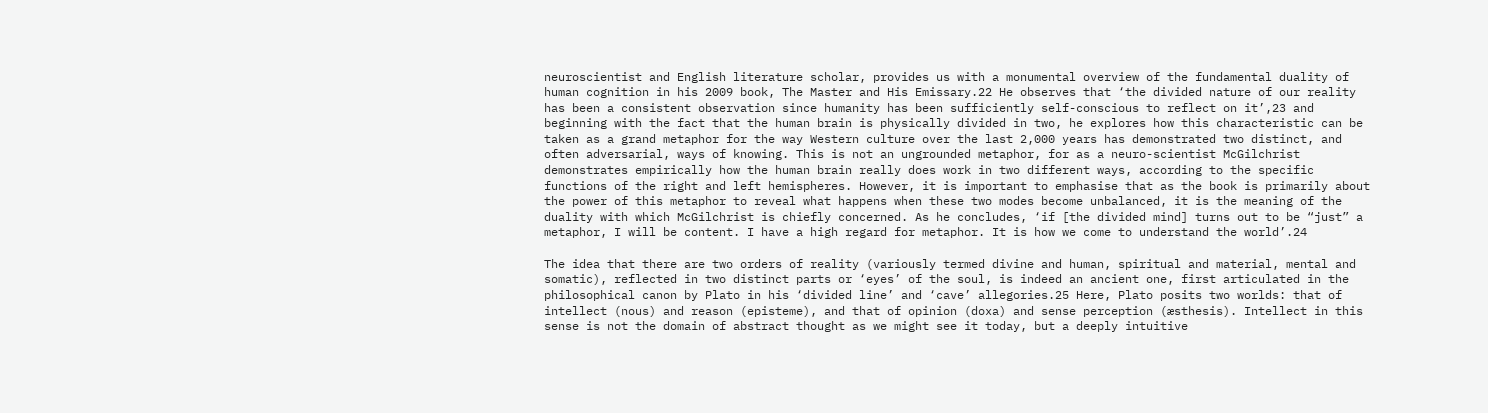neuroscientist and English literature scholar, provides us with a monumental overview of the fundamental duality of human cognition in his 2009 book, The Master and His Emissary.22 He observes that ‘the divided nature of our reality has been a consistent observation since humanity has been sufficiently self-conscious to reflect on it’,23 and beginning with the fact that the human brain is physically divided in two, he explores how this characteristic can be taken as a grand metaphor for the way Western culture over the last 2,000 years has demonstrated two distinct, and often adversarial, ways of knowing. This is not an ungrounded metaphor, for as a neuro-scientist McGilchrist demonstrates empirically how the human brain really does work in two different ways, according to the specific functions of the right and left hemispheres. However, it is important to emphasise that as the book is primarily about the power of this metaphor to reveal what happens when these two modes become unbalanced, it is the meaning of the duality with which McGilchrist is chiefly concerned. As he concludes, ‘if [the divided mind] turns out to be “just” a metaphor, I will be content. I have a high regard for metaphor. It is how we come to understand the world’.24

The idea that there are two orders of reality (variously termed divine and human, spiritual and material, mental and somatic), reflected in two distinct parts or ‘eyes’ of the soul, is indeed an ancient one, first articulated in the philosophical canon by Plato in his ‘divided line’ and ‘cave’ allegories.25 Here, Plato posits two worlds: that of intellect (nous) and reason (episteme), and that of opinion (doxa) and sense perception (æsthesis). Intellect in this sense is not the domain of abstract thought as we might see it today, but a deeply intuitive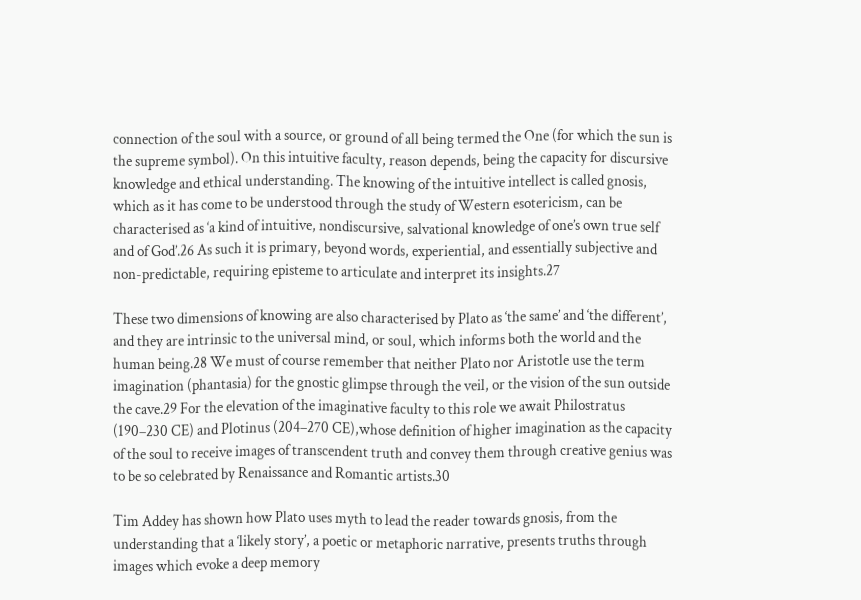connection of the soul with a source, or ground of all being termed the One (for which the sun is the supreme symbol). On this intuitive faculty, reason depends, being the capacity for discursive knowledge and ethical understanding. The knowing of the intuitive intellect is called gnosis, which as it has come to be understood through the study of Western esotericism, can be characterised as ‘a kind of intuitive, nondiscursive, salvational knowledge of one’s own true self and of God’.26 As such it is primary, beyond words, experiential, and essentially subjective and non-predictable, requiring episteme to articulate and interpret its insights.27

These two dimensions of knowing are also characterised by Plato as ‘the same’ and ‘the different’, and they are intrinsic to the universal mind, or soul, which informs both the world and the human being.28 We must of course remember that neither Plato nor Aristotle use the term imagination (phantasia) for the gnostic glimpse through the veil, or the vision of the sun outside the cave.29 For the elevation of the imaginative faculty to this role we await Philostratus (190–230 CE) and Plotinus (204–270 CE),whose definition of higher imagination as the capacity of the soul to receive images of transcendent truth and convey them through creative genius was to be so celebrated by Renaissance and Romantic artists.30

Tim Addey has shown how Plato uses myth to lead the reader towards gnosis, from the understanding that a ‘likely story’, a poetic or metaphoric narrative, presents truths through images which evoke a deep memory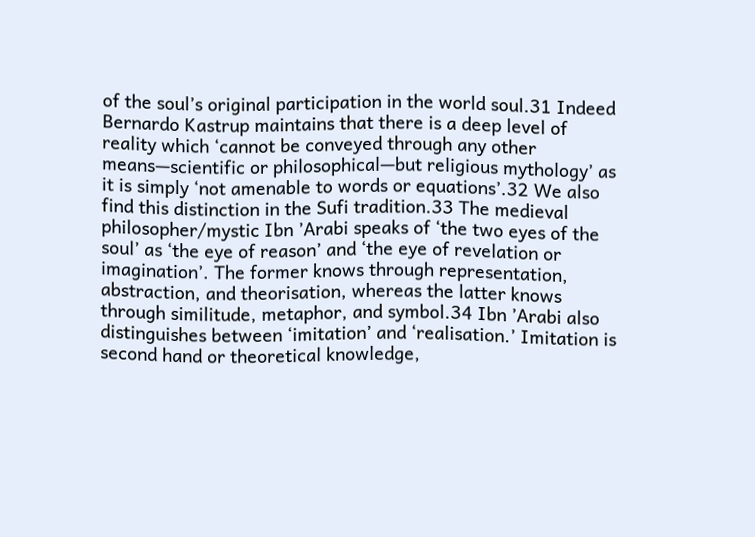of the soul’s original participation in the world soul.31 Indeed Bernardo Kastrup maintains that there is a deep level of reality which ‘cannot be conveyed through any other means—scientific or philosophical—but religious mythology’ as it is simply ‘not amenable to words or equations’.32 We also find this distinction in the Sufi tradition.33 The medieval philosopher/mystic Ibn ’Arabi speaks of ‘the two eyes of the soul’ as ‘the eye of reason’ and ‘the eye of revelation or imagination’. The former knows through representation, abstraction, and theorisation, whereas the latter knows through similitude, metaphor, and symbol.34 Ibn ’Arabi also distinguishes between ‘imitation’ and ‘realisation.’ Imitation is second hand or theoretical knowledge,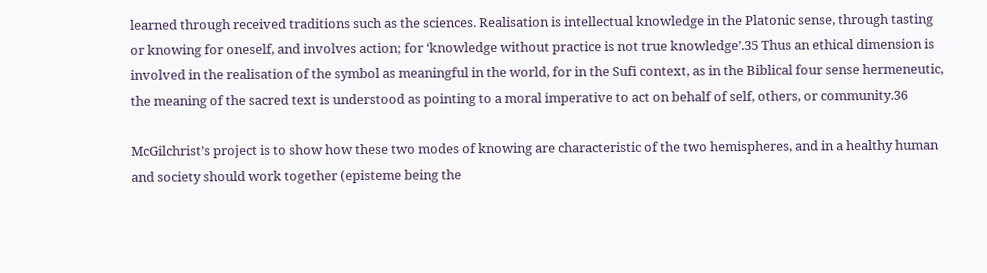learned through received traditions such as the sciences. Realisation is intellectual knowledge in the Platonic sense, through tasting or knowing for oneself, and involves action; for ‘knowledge without practice is not true knowledge’.35 Thus an ethical dimension is involved in the realisation of the symbol as meaningful in the world, for in the Sufi context, as in the Biblical four sense hermeneutic, the meaning of the sacred text is understood as pointing to a moral imperative to act on behalf of self, others, or community.36

McGilchrist’s project is to show how these two modes of knowing are characteristic of the two hemispheres, and in a healthy human and society should work together (episteme being the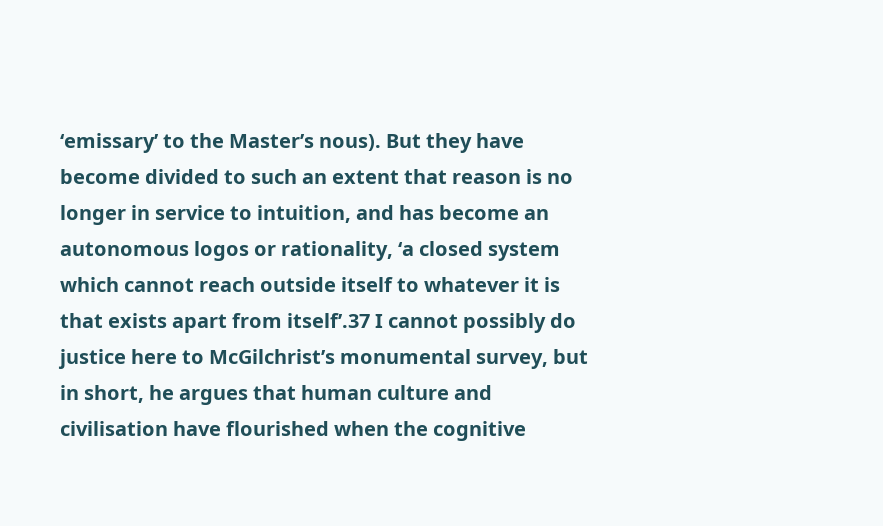‘emissary’ to the Master’s nous). But they have become divided to such an extent that reason is no longer in service to intuition, and has become an autonomous logos or rationality, ‘a closed system which cannot reach outside itself to whatever it is that exists apart from itself’.37 I cannot possibly do justice here to McGilchrist’s monumental survey, but in short, he argues that human culture and civilisation have flourished when the cognitive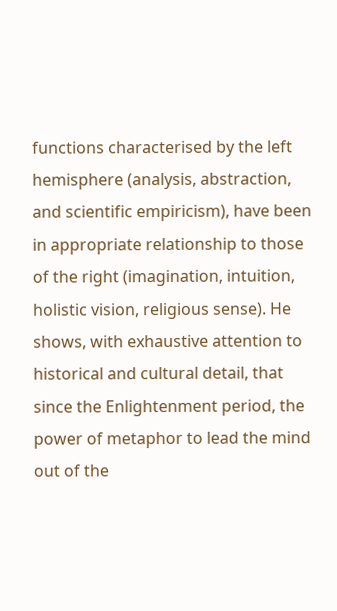functions characterised by the left hemisphere (analysis, abstraction, and scientific empiricism), have been in appropriate relationship to those of the right (imagination, intuition, holistic vision, religious sense). He shows, with exhaustive attention to historical and cultural detail, that since the Enlightenment period, the power of metaphor to lead the mind out of the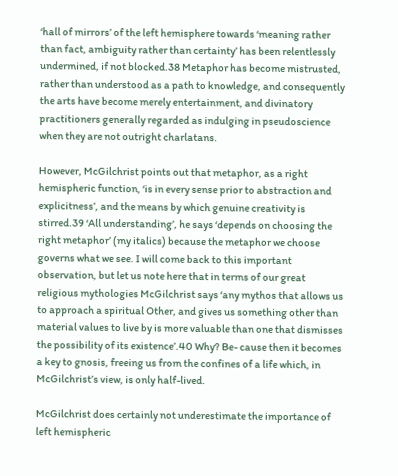‘hall of mirrors’ of the left hemisphere towards ‘meaning rather than fact, ambiguity rather than certainty’ has been relentlessly undermined, if not blocked.38 Metaphor has become mistrusted, rather than understood as a path to knowledge, and consequently the arts have become merely entertainment, and divinatory practitioners generally regarded as indulging in pseudoscience when they are not outright charlatans.

However, McGilchrist points out that metaphor, as a right hemispheric function, ‘is in every sense prior to abstraction and explicitness’, and the means by which genuine creativity is stirred.39 ‘All understanding’, he says ‘depends on choosing the right metaphor’ (my italics) because the metaphor we choose governs what we see. I will come back to this important observation, but let us note here that in terms of our great religious mythologies McGilchrist says ‘any mythos that allows us to approach a spiritual Other, and gives us something other than material values to live by is more valuable than one that dismisses the possibility of its existence’.40 Why? Be- cause then it becomes a key to gnosis, freeing us from the confines of a life which, in McGilchrist’s view, is only half-lived.

McGilchrist does certainly not underestimate the importance of left hemispheric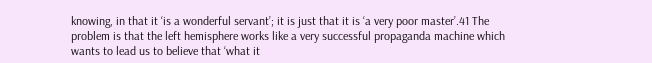knowing, in that it ‘is a wonderful servant’; it is just that it is ‘a very poor master’.41 The problem is that the left hemisphere works like a very successful propaganda machine which wants to lead us to believe that ‘what it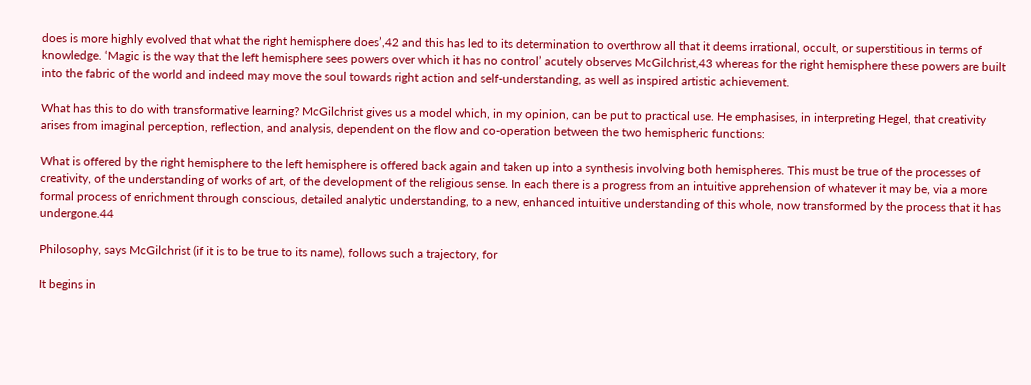does is more highly evolved that what the right hemisphere does’,42 and this has led to its determination to overthrow all that it deems irrational, occult, or superstitious in terms of knowledge. ‘Magic is the way that the left hemisphere sees powers over which it has no control’ acutely observes McGilchrist,43 whereas for the right hemisphere these powers are built into the fabric of the world and indeed may move the soul towards right action and self-understanding, as well as inspired artistic achievement.

What has this to do with transformative learning? McGilchrist gives us a model which, in my opinion, can be put to practical use. He emphasises, in interpreting Hegel, that creativity arises from imaginal perception, reflection, and analysis, dependent on the flow and co-operation between the two hemispheric functions:

What is offered by the right hemisphere to the left hemisphere is offered back again and taken up into a synthesis involving both hemispheres. This must be true of the processes of creativity, of the understanding of works of art, of the development of the religious sense. In each there is a progress from an intuitive apprehension of whatever it may be, via a more formal process of enrichment through conscious, detailed analytic understanding, to a new, enhanced intuitive understanding of this whole, now transformed by the process that it has undergone.44

Philosophy, says McGilchrist (if it is to be true to its name), follows such a trajectory, for

It begins in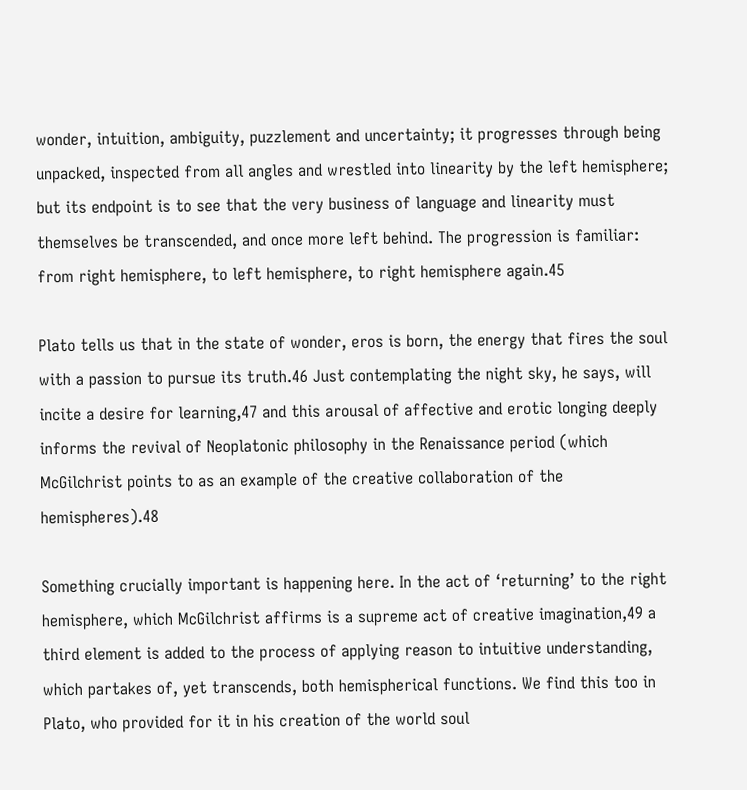wonder, intuition, ambiguity, puzzlement and uncertainty; it progresses through being unpacked, inspected from all angles and wrestled into linearity by the left hemisphere; but its endpoint is to see that the very business of language and linearity must themselves be transcended, and once more left behind. The progression is familiar: from right hemisphere, to left hemisphere, to right hemisphere again.45

Plato tells us that in the state of wonder, eros is born, the energy that fires the soul with a passion to pursue its truth.46 Just contemplating the night sky, he says, will incite a desire for learning,47 and this arousal of affective and erotic longing deeply informs the revival of Neoplatonic philosophy in the Renaissance period (which McGilchrist points to as an example of the creative collaboration of the hemispheres).48

Something crucially important is happening here. In the act of ‘returning’ to the right hemisphere, which McGilchrist affirms is a supreme act of creative imagination,49 a third element is added to the process of applying reason to intuitive understanding, which partakes of, yet transcends, both hemispherical functions. We find this too in Plato, who provided for it in his creation of the world soul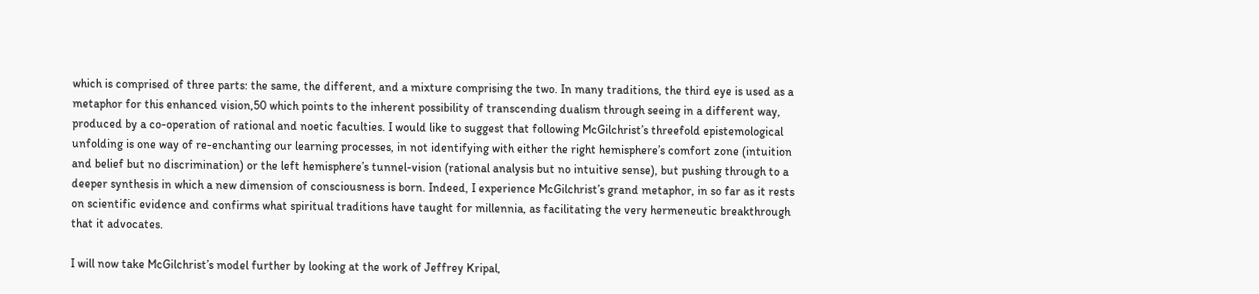which is comprised of three parts: the same, the different, and a mixture comprising the two. In many traditions, the third eye is used as a metaphor for this enhanced vision,50 which points to the inherent possibility of transcending dualism through seeing in a different way, produced by a co-operation of rational and noetic faculties. I would like to suggest that following McGilchrist’s threefold epistemological unfolding is one way of re-enchanting our learning processes, in not identifying with either the right hemisphere’s comfort zone (intuition and belief but no discrimination) or the left hemisphere’s tunnel-vision (rational analysis but no intuitive sense), but pushing through to a deeper synthesis in which a new dimension of consciousness is born. Indeed, I experience McGilchrist’s grand metaphor, in so far as it rests on scientific evidence and confirms what spiritual traditions have taught for millennia, as facilitating the very hermeneutic breakthrough that it advocates.

I will now take McGilchrist’s model further by looking at the work of Jeffrey Kripal,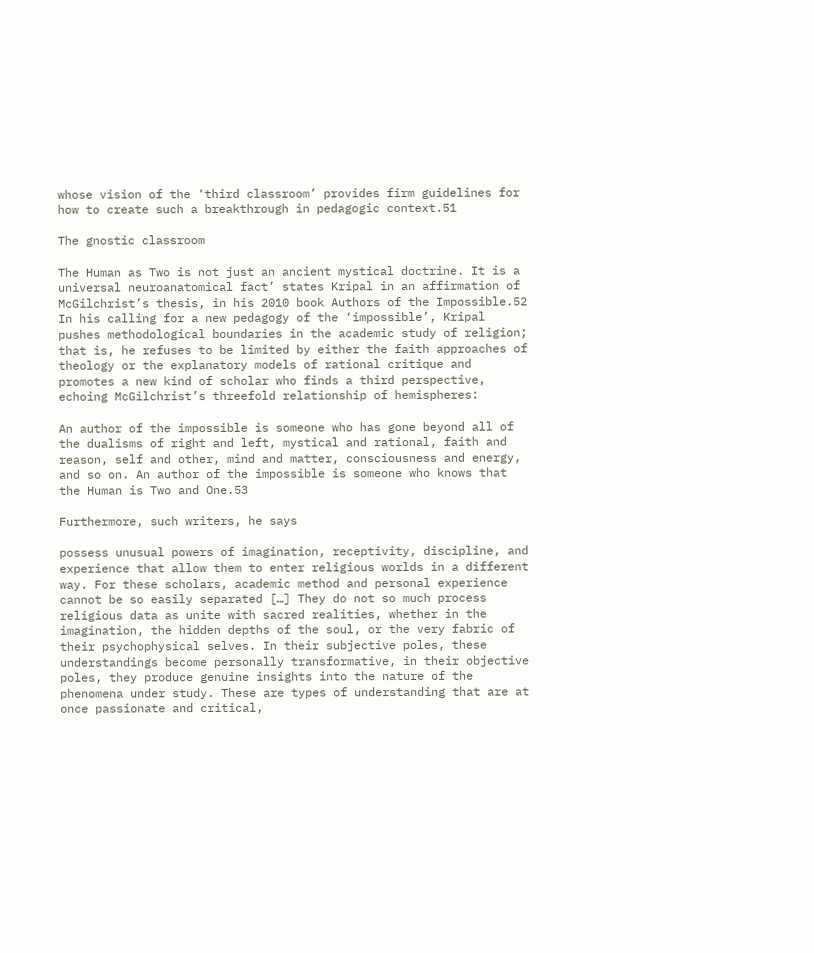whose vision of the ‘third classroom’ provides firm guidelines for how to create such a breakthrough in pedagogic context.51

The gnostic classroom

The Human as Two is not just an ancient mystical doctrine. It is a universal neuroanatomical fact’ states Kripal in an affirmation of McGilchrist’s thesis, in his 2010 book Authors of the Impossible.52 In his calling for a new pedagogy of the ‘impossible’, Kripal pushes methodological boundaries in the academic study of religion; that is, he refuses to be limited by either the faith approaches of theology or the explanatory models of rational critique and promotes a new kind of scholar who finds a third perspective, echoing McGilchrist’s threefold relationship of hemispheres:

An author of the impossible is someone who has gone beyond all of the dualisms of right and left, mystical and rational, faith and reason, self and other, mind and matter, consciousness and energy, and so on. An author of the impossible is someone who knows that the Human is Two and One.53

Furthermore, such writers, he says

possess unusual powers of imagination, receptivity, discipline, and experience that allow them to enter religious worlds in a different way. For these scholars, academic method and personal experience cannot be so easily separated […] They do not so much process religious data as unite with sacred realities, whether in the imagination, the hidden depths of the soul, or the very fabric of their psychophysical selves. In their subjective poles, these understandings become personally transformative, in their objective poles, they produce genuine insights into the nature of the phenomena under study. These are types of understanding that are at once passionate and critical,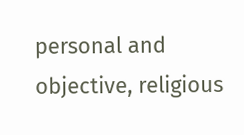personal and objective, religious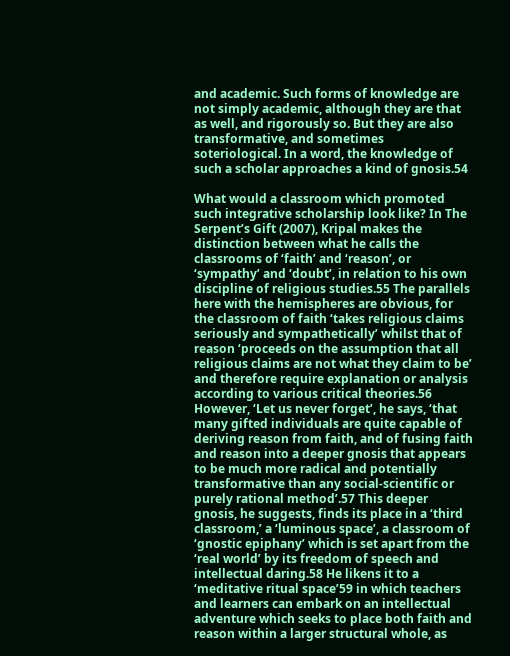and academic. Such forms of knowledge are not simply academic, although they are that as well, and rigorously so. But they are also transformative, and sometimes soteriological. In a word, the knowledge of such a scholar approaches a kind of gnosis.54

What would a classroom which promoted such integrative scholarship look like? In The Serpent’s Gift (2007), Kripal makes the distinction between what he calls the classrooms of ‘faith’ and ‘reason’, or ‘sympathy’ and ‘doubt’, in relation to his own discipline of religious studies.55 The parallels here with the hemispheres are obvious, for the classroom of faith ‘takes religious claims seriously and sympathetically’ whilst that of reason ‘proceeds on the assumption that all religious claims are not what they claim to be’ and therefore require explanation or analysis according to various critical theories.56 However, ‘Let us never forget’, he says, ‘that many gifted individuals are quite capable of deriving reason from faith, and of fusing faith and reason into a deeper gnosis that appears to be much more radical and potentially transformative than any social-scientific or purely rational method’.57 This deeper gnosis, he suggests, finds its place in a ‘third classroom,’ a ‘luminous space’, a classroom of ‘gnostic epiphany’ which is set apart from the ‘real world’ by its freedom of speech and intellectual daring.58 He likens it to a ‘meditative ritual space’59 in which teachers and learners can embark on an intellectual adventure which seeks to place both faith and reason within a larger structural whole, as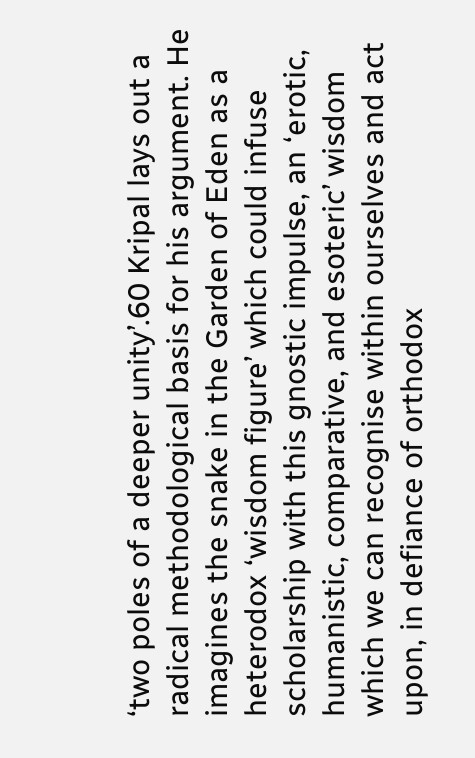‘two poles of a deeper unity’.60 Kripal lays out a radical methodological basis for his argument. He imagines the snake in the Garden of Eden as a heterodox ‘wisdom figure’ which could infuse scholarship with this gnostic impulse, an ‘erotic, humanistic, comparative, and esoteric’ wisdom which we can recognise within ourselves and act upon, in defiance of orthodox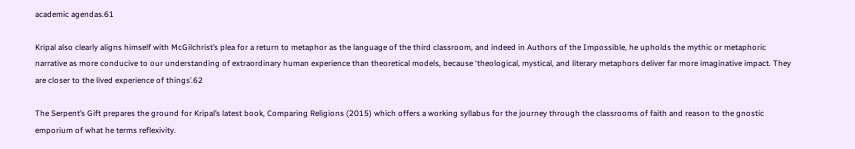academic agendas.61

Kripal also clearly aligns himself with McGilchrist’s plea for a return to metaphor as the language of the third classroom, and indeed in Authors of the Impossible, he upholds the mythic or metaphoric narrative as more conducive to our understanding of extraordinary human experience than theoretical models, because ‘theological, mystical, and literary metaphors deliver far more imaginative impact. They are closer to the lived experience of things’.62

The Serpent’s Gift prepares the ground for Kripal’s latest book, Comparing Religions (2015) which offers a working syllabus for the journey through the classrooms of faith and reason to the gnostic emporium of what he terms reflexivity.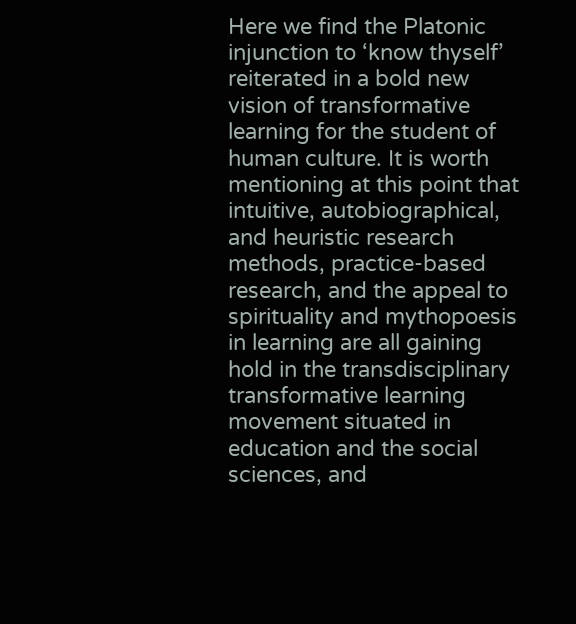Here we find the Platonic injunction to ‘know thyself’ reiterated in a bold new vision of transformative learning for the student of human culture. It is worth mentioning at this point that intuitive, autobiographical, and heuristic research methods, practice-based research, and the appeal to spirituality and mythopoesis in learning are all gaining hold in the transdisciplinary transformative learning movement situated in education and the social sciences, and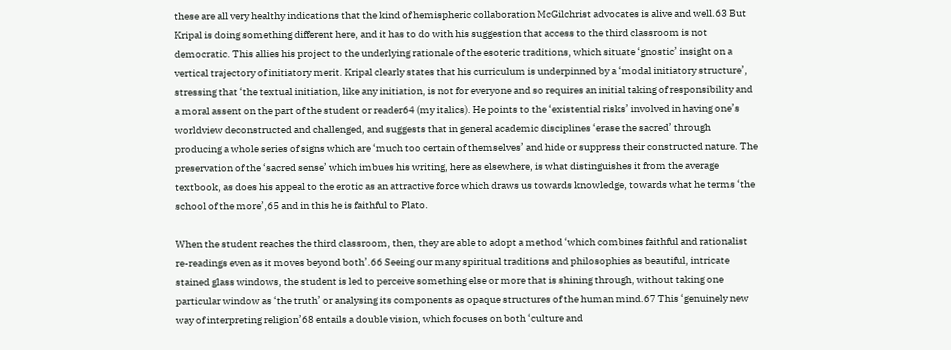these are all very healthy indications that the kind of hemispheric collaboration McGilchrist advocates is alive and well.63 But Kripal is doing something different here, and it has to do with his suggestion that access to the third classroom is not democratic. This allies his project to the underlying rationale of the esoteric traditions, which situate ‘gnostic’ insight on a vertical trajectory of initiatory merit. Kripal clearly states that his curriculum is underpinned by a ‘modal initiatory structure’, stressing that ‘the textual initiation, like any initiation, is not for everyone and so requires an initial taking of responsibility and a moral assent on the part of the student or reader64 (my italics). He points to the ‘existential risks’ involved in having one’s worldview deconstructed and challenged, and suggests that in general academic disciplines ‘erase the sacred’ through producing a whole series of signs which are ‘much too certain of themselves’ and hide or suppress their constructed nature. The preservation of the ‘sacred sense’ which imbues his writing, here as elsewhere, is what distinguishes it from the average textbook, as does his appeal to the erotic as an attractive force which draws us towards knowledge, towards what he terms ‘the school of the more’,65 and in this he is faithful to Plato.

When the student reaches the third classroom, then, they are able to adopt a method ‘which combines faithful and rationalist re-readings even as it moves beyond both’.66 Seeing our many spiritual traditions and philosophies as beautiful, intricate stained glass windows, the student is led to perceive something else or more that is shining through, without taking one particular window as ‘the truth’ or analysing its components as opaque structures of the human mind.67 This ‘genuinely new way of interpreting religion’68 entails a double vision, which focuses on both ‘culture and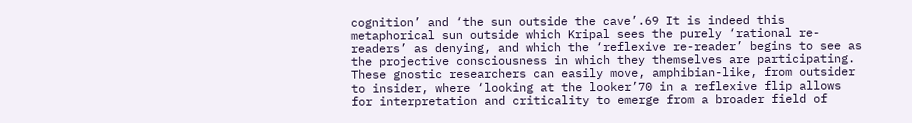cognition’ and ‘the sun outside the cave’.69 It is indeed this metaphorical sun outside which Kripal sees the purely ‘rational re-readers’ as denying, and which the ‘reflexive re-reader’ begins to see as the projective consciousness in which they themselves are participating. These gnostic researchers can easily move, amphibian-like, from outsider to insider, where ‘looking at the looker’70 in a reflexive flip allows for interpretation and criticality to emerge from a broader field of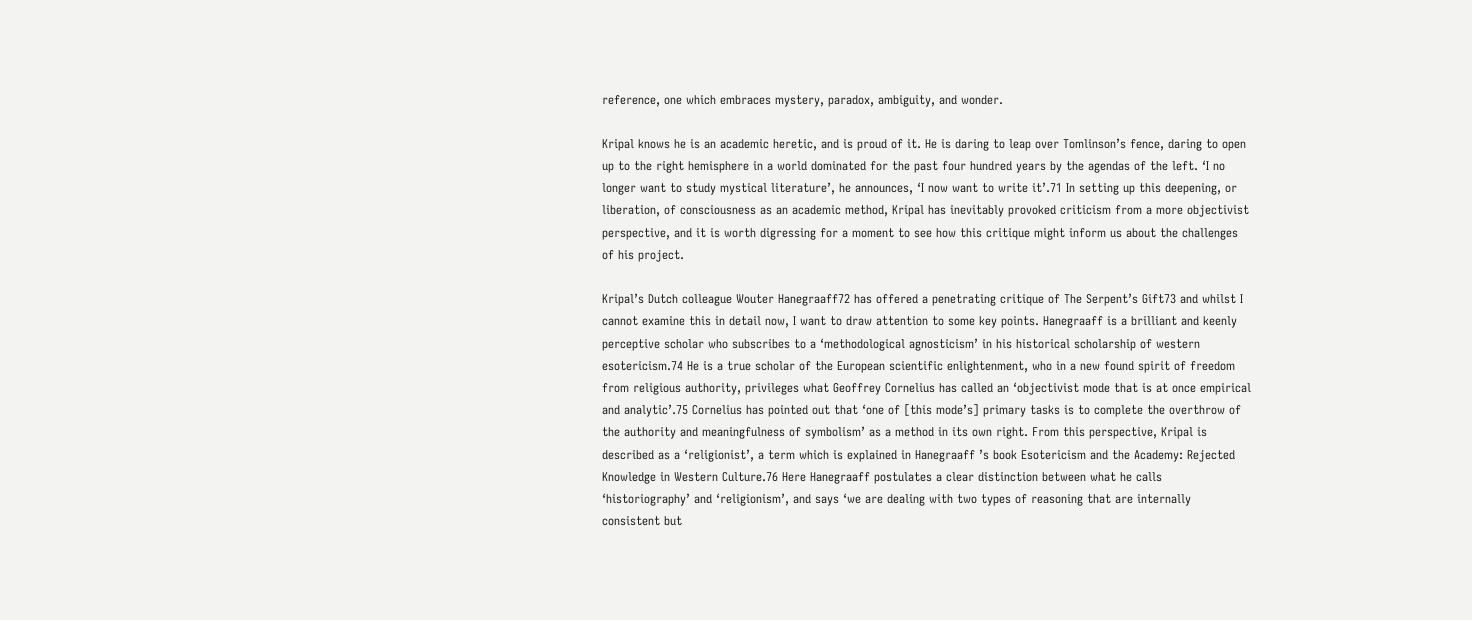reference, one which embraces mystery, paradox, ambiguity, and wonder.

Kripal knows he is an academic heretic, and is proud of it. He is daring to leap over Tomlinson’s fence, daring to open up to the right hemisphere in a world dominated for the past four hundred years by the agendas of the left. ‘I no longer want to study mystical literature’, he announces, ‘I now want to write it’.71 In setting up this deepening, or liberation, of consciousness as an academic method, Kripal has inevitably provoked criticism from a more objectivist perspective, and it is worth digressing for a moment to see how this critique might inform us about the challenges of his project.

Kripal’s Dutch colleague Wouter Hanegraaff72 has offered a penetrating critique of The Serpent’s Gift73 and whilst I cannot examine this in detail now, I want to draw attention to some key points. Hanegraaff is a brilliant and keenly perceptive scholar who subscribes to a ‘methodological agnosticism’ in his historical scholarship of western esotericism.74 He is a true scholar of the European scientific enlightenment, who in a new found spirit of freedom from religious authority, privileges what Geoffrey Cornelius has called an ‘objectivist mode that is at once empirical and analytic’.75 Cornelius has pointed out that ‘one of [this mode’s] primary tasks is to complete the overthrow of the authority and meaningfulness of symbolism’ as a method in its own right. From this perspective, Kripal is described as a ‘religionist’, a term which is explained in Hanegraaff ’s book Esotericism and the Academy: Rejected Knowledge in Western Culture.76 Here Hanegraaff postulates a clear distinction between what he calls ‘historiography’ and ‘religionism’, and says ‘we are dealing with two types of reasoning that are internally consistent but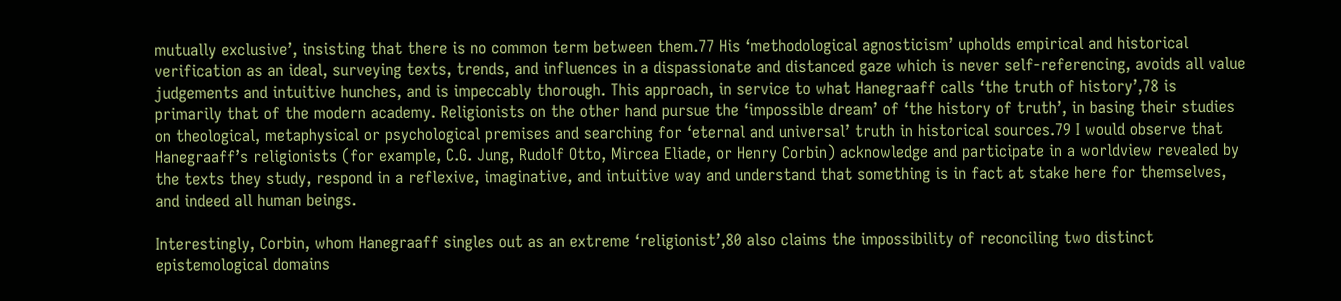mutually exclusive’, insisting that there is no common term between them.77 His ‘methodological agnosticism’ upholds empirical and historical verification as an ideal, surveying texts, trends, and influences in a dispassionate and distanced gaze which is never self-referencing, avoids all value judgements and intuitive hunches, and is impeccably thorough. This approach, in service to what Hanegraaff calls ‘the truth of history’,78 is primarily that of the modern academy. Religionists on the other hand pursue the ‘impossible dream’ of ‘the history of truth’, in basing their studies on theological, metaphysical or psychological premises and searching for ‘eternal and universal’ truth in historical sources.79 I would observe that Hanegraaff’s religionists (for example, C.G. Jung, Rudolf Otto, Mircea Eliade, or Henry Corbin) acknowledge and participate in a worldview revealed by the texts they study, respond in a reflexive, imaginative, and intuitive way and understand that something is in fact at stake here for themselves, and indeed all human beings.

Interestingly, Corbin, whom Hanegraaff singles out as an extreme ‘religionist’,80 also claims the impossibility of reconciling two distinct epistemological domains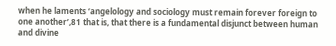when he laments ‘angelology and sociology must remain forever foreign to one another’,81 that is, that there is a fundamental disjunct between human and divine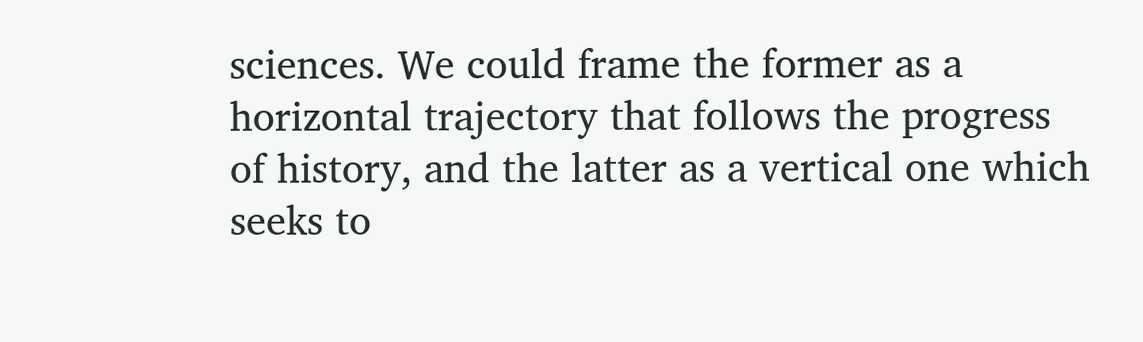sciences. We could frame the former as a horizontal trajectory that follows the progress of history, and the latter as a vertical one which seeks to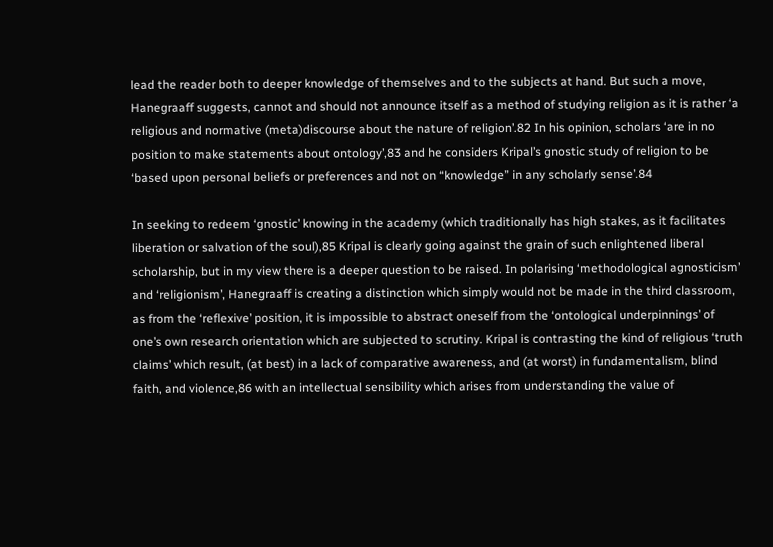lead the reader both to deeper knowledge of themselves and to the subjects at hand. But such a move, Hanegraaff suggests, cannot and should not announce itself as a method of studying religion as it is rather ‘a religious and normative (meta)discourse about the nature of religion’.82 In his opinion, scholars ‘are in no position to make statements about ontology’,83 and he considers Kripal’s gnostic study of religion to be ‘based upon personal beliefs or preferences and not on “knowledge” in any scholarly sense’.84

In seeking to redeem ‘gnostic’ knowing in the academy (which traditionally has high stakes, as it facilitates liberation or salvation of the soul),85 Kripal is clearly going against the grain of such enlightened liberal scholarship, but in my view there is a deeper question to be raised. In polarising ‘methodological agnosticism’ and ‘religionism’, Hanegraaff is creating a distinction which simply would not be made in the third classroom, as from the ‘reflexive’ position, it is impossible to abstract oneself from the ‘ontological underpinnings’ of one’s own research orientation which are subjected to scrutiny. Kripal is contrasting the kind of religious ‘truth claims’ which result, (at best) in a lack of comparative awareness, and (at worst) in fundamentalism, blind faith, and violence,86 with an intellectual sensibility which arises from understanding the value of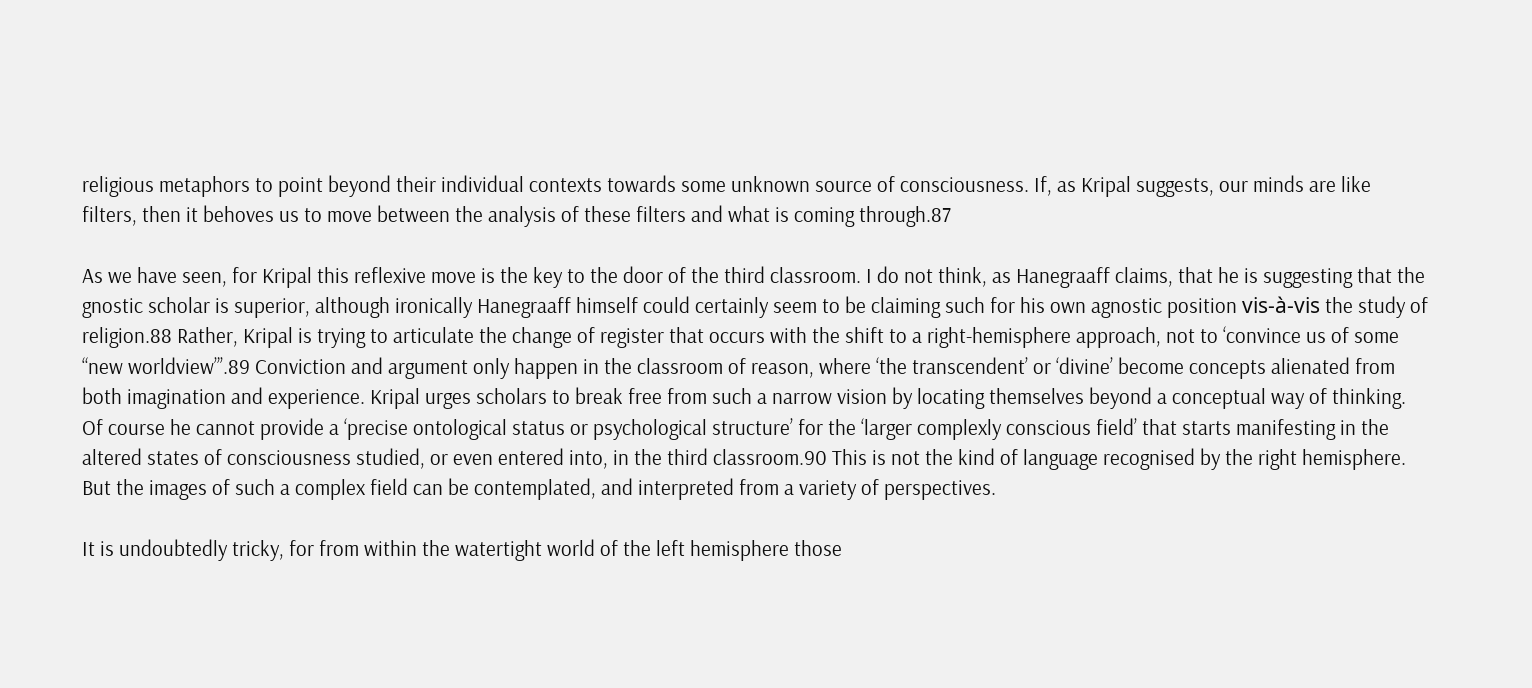religious metaphors to point beyond their individual contexts towards some unknown source of consciousness. If, as Kripal suggests, our minds are like filters, then it behoves us to move between the analysis of these filters and what is coming through.87

As we have seen, for Kripal this reflexive move is the key to the door of the third classroom. I do not think, as Hanegraaff claims, that he is suggesting that the gnostic scholar is superior, although ironically Hanegraaff himself could certainly seem to be claiming such for his own agnostic position vis-à-vis the study of religion.88 Rather, Kripal is trying to articulate the change of register that occurs with the shift to a right-hemisphere approach, not to ‘convince us of some “new worldview”’.89 Conviction and argument only happen in the classroom of reason, where ‘the transcendent’ or ‘divine’ become concepts alienated from both imagination and experience. Kripal urges scholars to break free from such a narrow vision by locating themselves beyond a conceptual way of thinking. Of course he cannot provide a ‘precise ontological status or psychological structure’ for the ‘larger complexly conscious field’ that starts manifesting in the altered states of consciousness studied, or even entered into, in the third classroom.90 This is not the kind of language recognised by the right hemisphere. But the images of such a complex field can be contemplated, and interpreted from a variety of perspectives.

It is undoubtedly tricky, for from within the watertight world of the left hemisphere those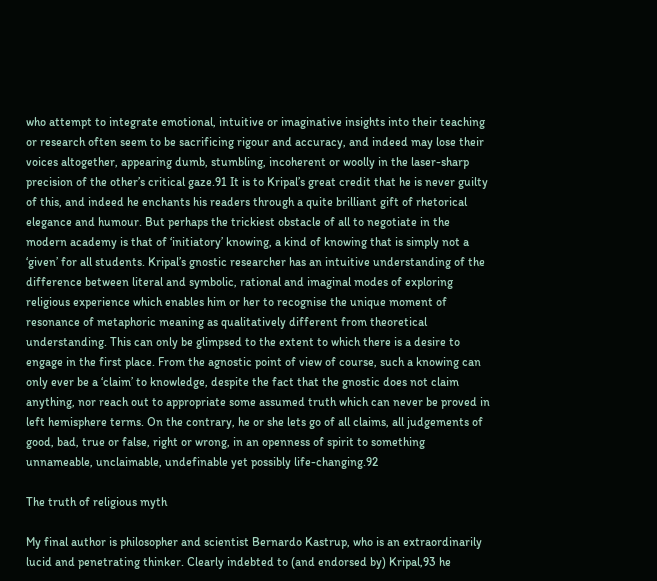who attempt to integrate emotional, intuitive or imaginative insights into their teaching or research often seem to be sacrificing rigour and accuracy, and indeed may lose their voices altogether, appearing dumb, stumbling, incoherent or woolly in the laser-sharp precision of the other’s critical gaze.91 It is to Kripal’s great credit that he is never guilty of this, and indeed he enchants his readers through a quite brilliant gift of rhetorical elegance and humour. But perhaps the trickiest obstacle of all to negotiate in the modern academy is that of ‘initiatory’ knowing, a kind of knowing that is simply not a ‘given’ for all students. Kripal’s gnostic researcher has an intuitive understanding of the difference between literal and symbolic, rational and imaginal modes of exploring religious experience which enables him or her to recognise the unique moment of resonance of metaphoric meaning as qualitatively different from theoretical understanding. This can only be glimpsed to the extent to which there is a desire to engage in the first place. From the agnostic point of view of course, such a knowing can only ever be a ‘claim’ to knowledge, despite the fact that the gnostic does not claim anything, nor reach out to appropriate some assumed truth which can never be proved in left hemisphere terms. On the contrary, he or she lets go of all claims, all judgements of good, bad, true or false, right or wrong, in an openness of spirit to something unnameable, unclaimable, undefinable yet possibly life-changing.92

The truth of religious myth

My final author is philosopher and scientist Bernardo Kastrup, who is an extraordinarily lucid and penetrating thinker. Clearly indebted to (and endorsed by) Kripal,93 he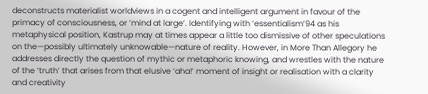deconstructs materialist worldviews in a cogent and intelligent argument in favour of the primacy of consciousness, or ‘mind at large’. Identifying with ‘essentialism’94 as his metaphysical position, Kastrup may at times appear a little too dismissive of other speculations on the—possibly ultimately unknowable—nature of reality. However, in More Than Allegory he addresses directly the question of mythic or metaphoric knowing, and wrestles with the nature of the ‘truth’ that arises from that elusive ‘aha!’ moment of insight or realisation with a clarity and creativity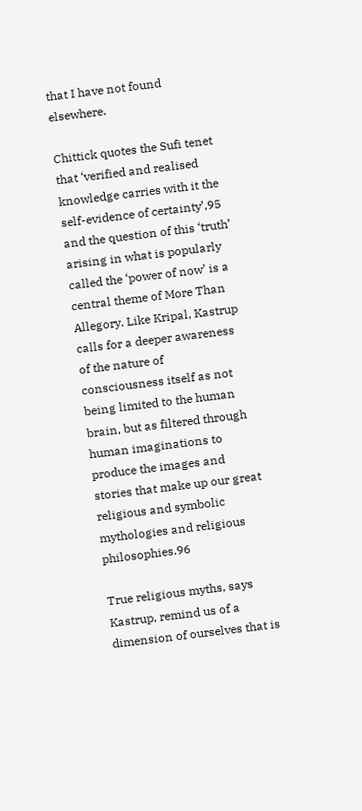that I have not found elsewhere.

Chittick quotes the Sufi tenet that ‘verified and realised knowledge carries with it the self-evidence of certainty’,95 and the question of this ‘truth’ arising in what is popularly called the ‘power of now’ is a central theme of More Than Allegory. Like Kripal, Kastrup calls for a deeper awareness of the nature of consciousness itself as not being limited to the human brain, but as filtered through human imaginations to produce the images and stories that make up our great religious and symbolic mythologies and religious philosophies.96

True religious myths, says Kastrup, remind us of a dimension of ourselves that is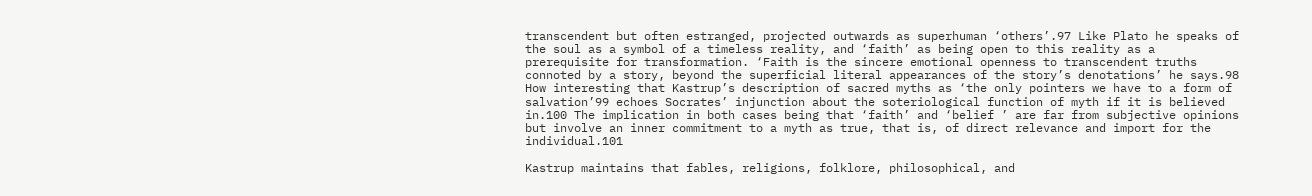transcendent but often estranged, projected outwards as superhuman ‘others’.97 Like Plato he speaks of the soul as a symbol of a timeless reality, and ‘faith’ as being open to this reality as a prerequisite for transformation. ‘Faith is the sincere emotional openness to transcendent truths connoted by a story, beyond the superficial literal appearances of the story’s denotations’ he says.98 How interesting that Kastrup’s description of sacred myths as ‘the only pointers we have to a form of salvation’99 echoes Socrates’ injunction about the soteriological function of myth if it is believed in.100 The implication in both cases being that ‘faith’ and ‘belief ’ are far from subjective opinions but involve an inner commitment to a myth as true, that is, of direct relevance and import for the individual.101

Kastrup maintains that fables, religions, folklore, philosophical, and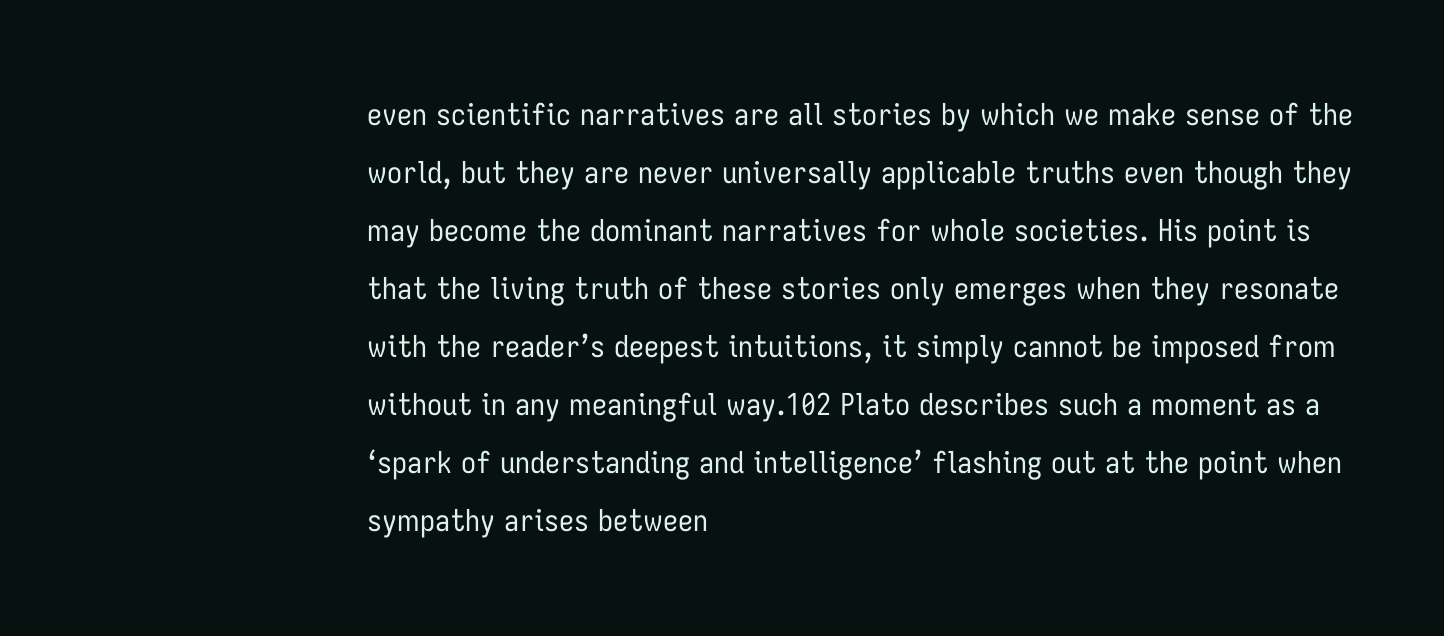even scientific narratives are all stories by which we make sense of the world, but they are never universally applicable truths even though they may become the dominant narratives for whole societies. His point is that the living truth of these stories only emerges when they resonate with the reader’s deepest intuitions, it simply cannot be imposed from without in any meaningful way.102 Plato describes such a moment as a ‘spark of understanding and intelligence’ flashing out at the point when sympathy arises between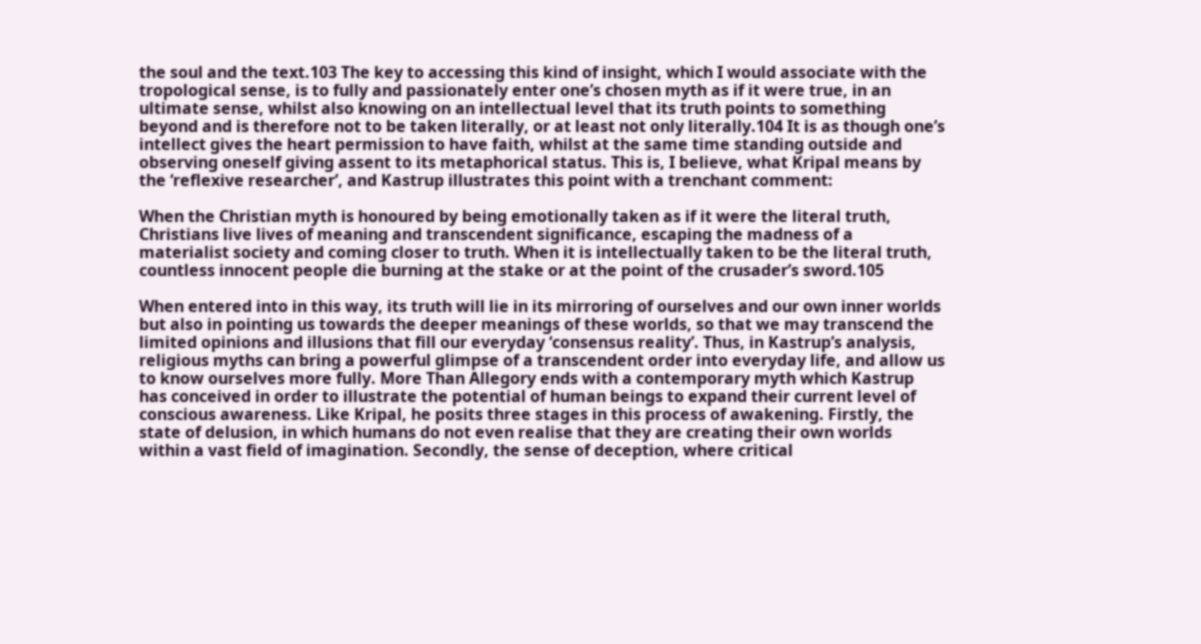the soul and the text.103 The key to accessing this kind of insight, which I would associate with the tropological sense, is to fully and passionately enter one’s chosen myth as if it were true, in an ultimate sense, whilst also knowing on an intellectual level that its truth points to something beyond and is therefore not to be taken literally, or at least not only literally.104 It is as though one’s intellect gives the heart permission to have faith, whilst at the same time standing outside and observing oneself giving assent to its metaphorical status. This is, I believe, what Kripal means by the ‘reflexive researcher’, and Kastrup illustrates this point with a trenchant comment:

When the Christian myth is honoured by being emotionally taken as if it were the literal truth, Christians live lives of meaning and transcendent significance, escaping the madness of a materialist society and coming closer to truth. When it is intellectually taken to be the literal truth, countless innocent people die burning at the stake or at the point of the crusader’s sword.105

When entered into in this way, its truth will lie in its mirroring of ourselves and our own inner worlds but also in pointing us towards the deeper meanings of these worlds, so that we may transcend the limited opinions and illusions that fill our everyday ‘consensus reality’. Thus, in Kastrup’s analysis, religious myths can bring a powerful glimpse of a transcendent order into everyday life, and allow us to know ourselves more fully. More Than Allegory ends with a contemporary myth which Kastrup has conceived in order to illustrate the potential of human beings to expand their current level of conscious awareness. Like Kripal, he posits three stages in this process of awakening. Firstly, the state of delusion, in which humans do not even realise that they are creating their own worlds within a vast field of imagination. Secondly, the sense of deception, where critical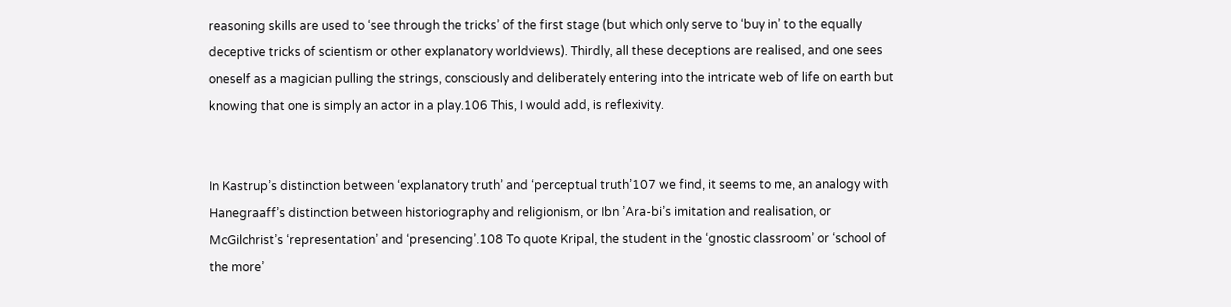reasoning skills are used to ‘see through the tricks’ of the first stage (but which only serve to ‘buy in’ to the equally deceptive tricks of scientism or other explanatory worldviews). Thirdly, all these deceptions are realised, and one sees oneself as a magician pulling the strings, consciously and deliberately entering into the intricate web of life on earth but knowing that one is simply an actor in a play.106 This, I would add, is reflexivity.


In Kastrup’s distinction between ‘explanatory truth’ and ‘perceptual truth’107 we find, it seems to me, an analogy with Hanegraaff’s distinction between historiography and religionism, or Ibn ’Ara-bi’s imitation and realisation, or McGilchrist’s ‘representation’ and ‘presencing’.108 To quote Kripal, the student in the ‘gnostic classroom’ or ‘school of the more’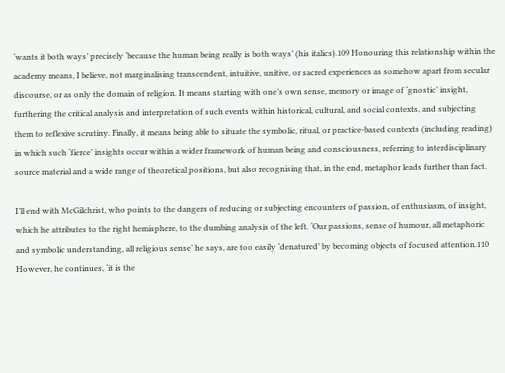‘wants it both ways’ precisely ‘because the human being really is both ways’ (his italics).109 Honouring this relationship within the academy means, I believe, not marginalising transcendent, intuitive, unitive, or sacred experiences as somehow apart from secular discourse, or as only the domain of religion. It means starting with one’s own sense, memory or image of ‘gnostic’ insight, furthering the critical analysis and interpretation of such events within historical, cultural, and social contexts, and subjecting them to reflexive scrutiny. Finally, it means being able to situate the symbolic, ritual, or practice-based contexts (including reading) in which such ‘fierce’ insights occur within a wider framework of human being and consciousness, referring to interdisciplinary source material and a wide range of theoretical positions, but also recognising that, in the end, metaphor leads further than fact.

I’ll end with McGilchrist, who points to the dangers of reducing or subjecting encounters of passion, of enthusiasm, of insight, which he attributes to the right hemisphere, to the dumbing analysis of the left. ‘Our passions, sense of humour, all metaphoric and symbolic understanding, all religious sense’ he says, are too easily ‘denatured’ by becoming objects of focused attention.110 However, he continues, ‘it is the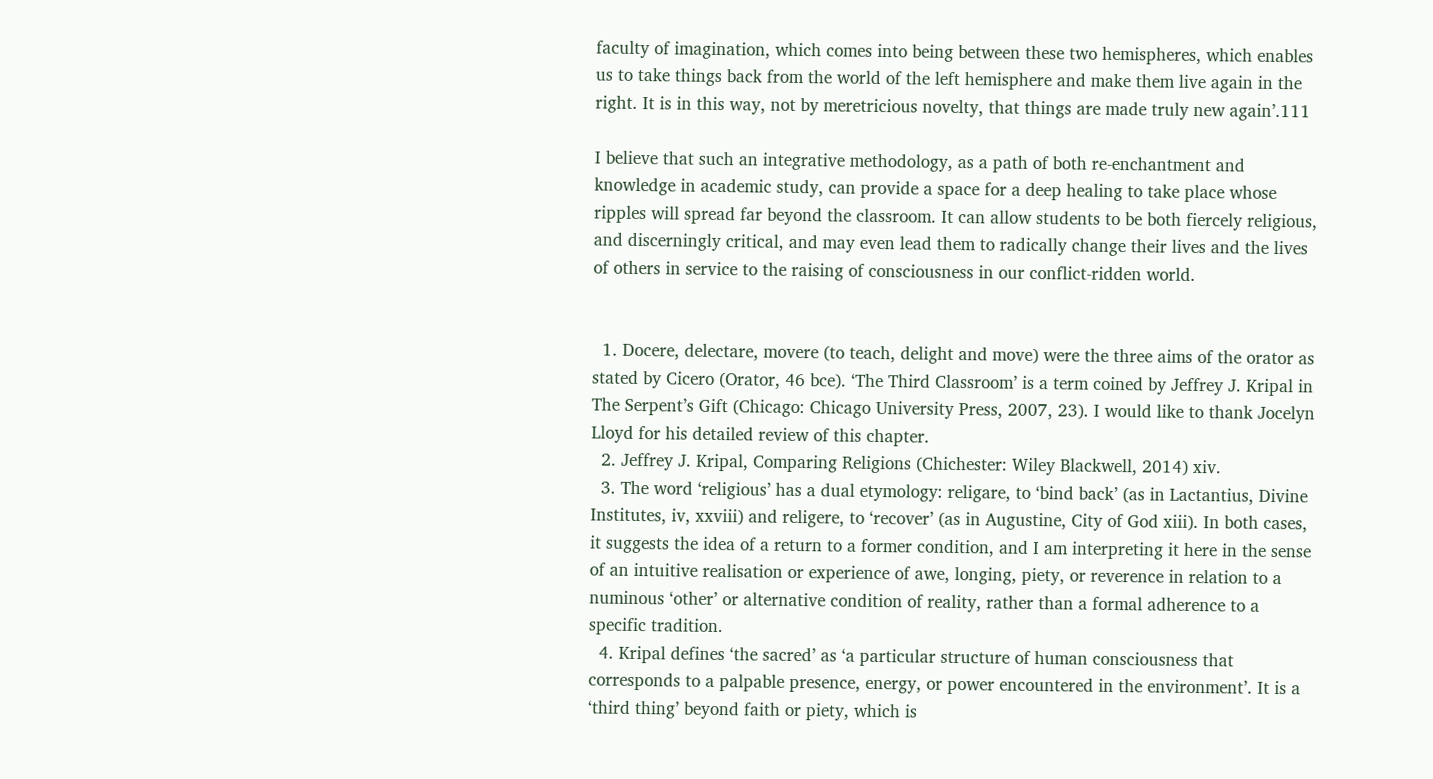faculty of imagination, which comes into being between these two hemispheres, which enables us to take things back from the world of the left hemisphere and make them live again in the right. It is in this way, not by meretricious novelty, that things are made truly new again’.111

I believe that such an integrative methodology, as a path of both re-enchantment and knowledge in academic study, can provide a space for a deep healing to take place whose ripples will spread far beyond the classroom. It can allow students to be both fiercely religious, and discerningly critical, and may even lead them to radically change their lives and the lives of others in service to the raising of consciousness in our conflict-ridden world.


  1. Docere, delectare, movere (to teach, delight and move) were the three aims of the orator as stated by Cicero (Orator, 46 bce). ‘The Third Classroom’ is a term coined by Jeffrey J. Kripal in The Serpent’s Gift (Chicago: Chicago University Press, 2007, 23). I would like to thank Jocelyn Lloyd for his detailed review of this chapter.
  2. Jeffrey J. Kripal, Comparing Religions (Chichester: Wiley Blackwell, 2014) xiv.
  3. The word ‘religious’ has a dual etymology: religare, to ‘bind back’ (as in Lactantius, Divine Institutes, iv, xxviii) and religere, to ‘recover’ (as in Augustine, City of God xiii). In both cases, it suggests the idea of a return to a former condition, and I am interpreting it here in the sense of an intuitive realisation or experience of awe, longing, piety, or reverence in relation to a numinous ‘other’ or alternative condition of reality, rather than a formal adherence to a specific tradition.
  4. Kripal defines ‘the sacred’ as ‘a particular structure of human consciousness that corresponds to a palpable presence, energy, or power encountered in the environment’. It is a ‘third thing’ beyond faith or piety, which is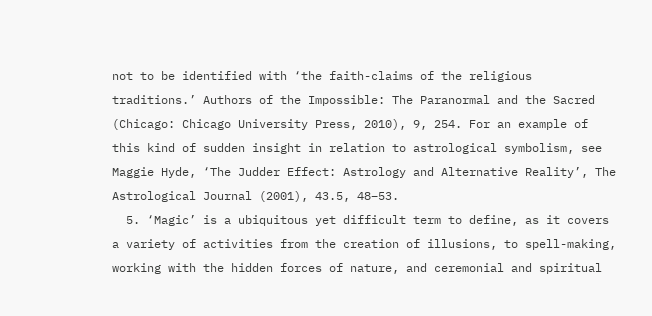not to be identified with ‘the faith-claims of the religious traditions.’ Authors of the Impossible: The Paranormal and the Sacred (Chicago: Chicago University Press, 2010), 9, 254. For an example of this kind of sudden insight in relation to astrological symbolism, see Maggie Hyde, ‘The Judder Effect: Astrology and Alternative Reality’, The Astrological Journal (2001), 43.5, 48–53.
  5. ‘Magic’ is a ubiquitous yet difficult term to define, as it covers a variety of activities from the creation of illusions, to spell-making, working with the hidden forces of nature, and ceremonial and spiritual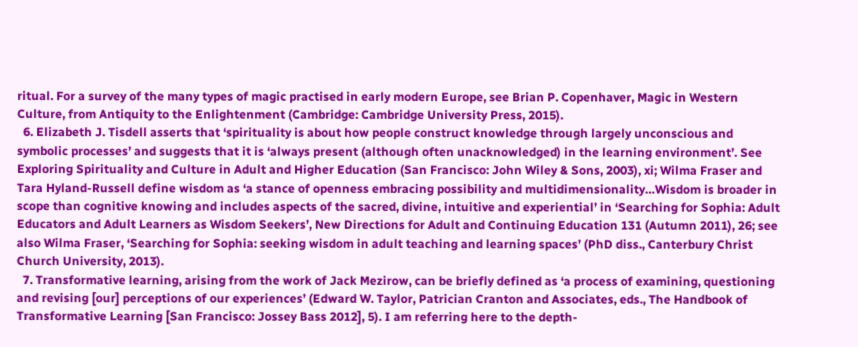ritual. For a survey of the many types of magic practised in early modern Europe, see Brian P. Copenhaver, Magic in Western Culture, from Antiquity to the Enlightenment (Cambridge: Cambridge University Press, 2015).
  6. Elizabeth J. Tisdell asserts that ‘spirituality is about how people construct knowledge through largely unconscious and symbolic processes’ and suggests that it is ‘always present (although often unacknowledged) in the learning environment’. See Exploring Spirituality and Culture in Adult and Higher Education (San Francisco: John Wiley & Sons, 2003), xi; Wilma Fraser and Tara Hyland-Russell define wisdom as ‘a stance of openness embracing possibility and multidimensionality…Wisdom is broader in scope than cognitive knowing and includes aspects of the sacred, divine, intuitive and experiential’ in ‘Searching for Sophia: Adult Educators and Adult Learners as Wisdom Seekers’, New Directions for Adult and Continuing Education 131 (Autumn 2011), 26; see also Wilma Fraser, ‘Searching for Sophia: seeking wisdom in adult teaching and learning spaces’ (PhD diss., Canterbury Christ Church University, 2013).
  7. Transformative learning, arising from the work of Jack Mezirow, can be briefly defined as ‘a process of examining, questioning and revising [our] perceptions of our experiences’ (Edward W. Taylor, Patrician Cranton and Associates, eds., The Handbook of Transformative Learning [San Francisco: Jossey Bass 2012], 5). I am referring here to the depth-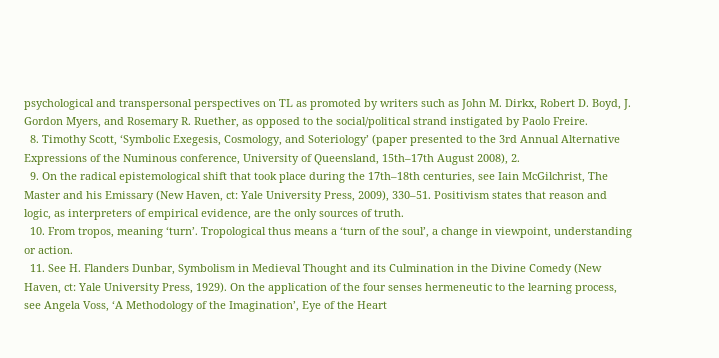psychological and transpersonal perspectives on TL as promoted by writers such as John M. Dirkx, Robert D. Boyd, J. Gordon Myers, and Rosemary R. Ruether, as opposed to the social/political strand instigated by Paolo Freire.
  8. Timothy Scott, ‘Symbolic Exegesis, Cosmology, and Soteriology’ (paper presented to the 3rd Annual Alternative Expressions of the Numinous conference, University of Queensland, 15th–17th August 2008), 2.
  9. On the radical epistemological shift that took place during the 17th–18th centuries, see Iain McGilchrist, The Master and his Emissary (New Haven, ct: Yale University Press, 2009), 330–51. Positivism states that reason and logic, as interpreters of empirical evidence, are the only sources of truth.
  10. From tropos, meaning ‘turn’. Tropological thus means a ‘turn of the soul’, a change in viewpoint, understanding or action.
  11. See H. Flanders Dunbar, Symbolism in Medieval Thought and its Culmination in the Divine Comedy (New Haven, ct: Yale University Press, 1929). On the application of the four senses hermeneutic to the learning process, see Angela Voss, ‘A Methodology of the Imagination’, Eye of the Heart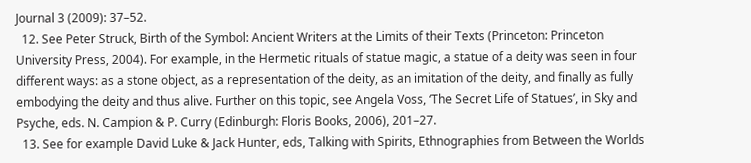Journal 3 (2009): 37–52.
  12. See Peter Struck, Birth of the Symbol: Ancient Writers at the Limits of their Texts (Princeton: Princeton University Press, 2004). For example, in the Hermetic rituals of statue magic, a statue of a deity was seen in four different ways: as a stone object, as a representation of the deity, as an imitation of the deity, and finally as fully embodying the deity and thus alive. Further on this topic, see Angela Voss, ‘The Secret Life of Statues’, in Sky and Psyche, eds. N. Campion & P. Curry (Edinburgh: Floris Books, 2006), 201–27.
  13. See for example David Luke & Jack Hunter, eds, Talking with Spirits, Ethnographies from Between the Worlds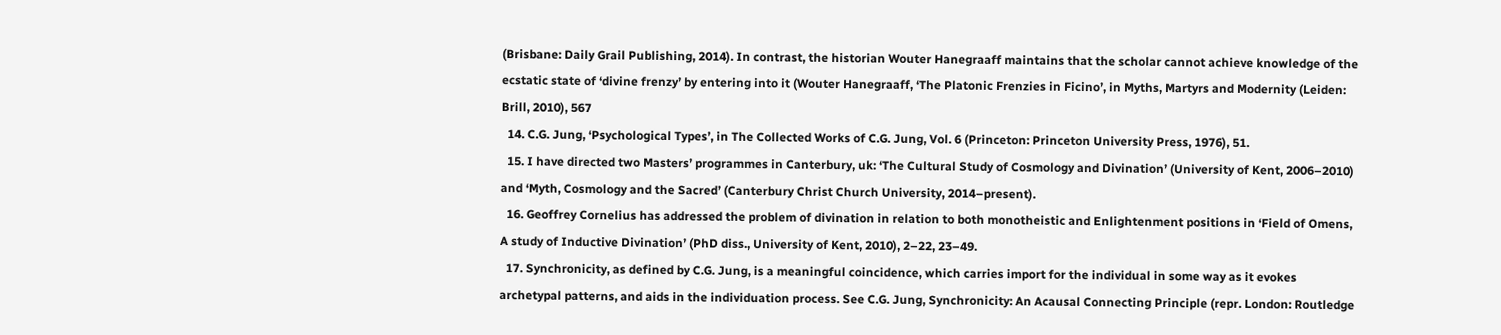(Brisbane: Daily Grail Publishing, 2014). In contrast, the historian Wouter Hanegraaff maintains that the scholar cannot achieve knowledge of the ecstatic state of ‘divine frenzy’ by entering into it (Wouter Hanegraaff, ‘The Platonic Frenzies in Ficino’, in Myths, Martyrs and Modernity (Leiden: Brill, 2010), 567
  14. C.G. Jung, ‘Psychological Types’, in The Collected Works of C.G. Jung, Vol. 6 (Princeton: Princeton University Press, 1976), 51.
  15. I have directed two Masters’ programmes in Canterbury, uk: ‘The Cultural Study of Cosmology and Divination’ (University of Kent, 2006–2010) and ‘Myth, Cosmology and the Sacred’ (Canterbury Christ Church University, 2014–present).
  16. Geoffrey Cornelius has addressed the problem of divination in relation to both monotheistic and Enlightenment positions in ‘Field of Omens, A study of Inductive Divination’ (PhD diss., University of Kent, 2010), 2–22, 23–49.
  17. Synchronicity, as defined by C.G. Jung, is a meaningful coincidence, which carries import for the individual in some way as it evokes archetypal patterns, and aids in the individuation process. See C.G. Jung, Synchronicity: An Acausal Connecting Principle (repr. London: Routledge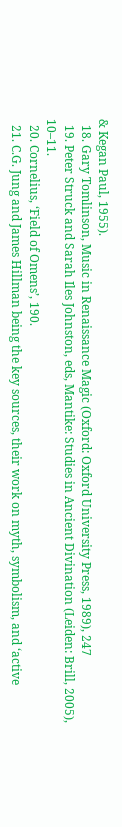& Kegan Paul, 1955).
  18. Gary Tomlinson, Music in Renaissance Magic (Oxford: Oxford University Press, 1989), 247
  19. Peter Struck and Sarah Iles Johnston, eds, Mantike: Studies in Ancient Divination (Leiden: Brill, 2005), 10–11.
  20. Cornelius, ‘Field of Omens’, 190.
  21. C.G. Jung and James Hillman being the key sources, their work on myth, symbolism, and ‘active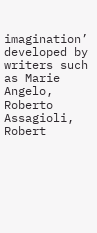imagination’ developed by writers such as Marie Angelo, Roberto Assagioli, Robert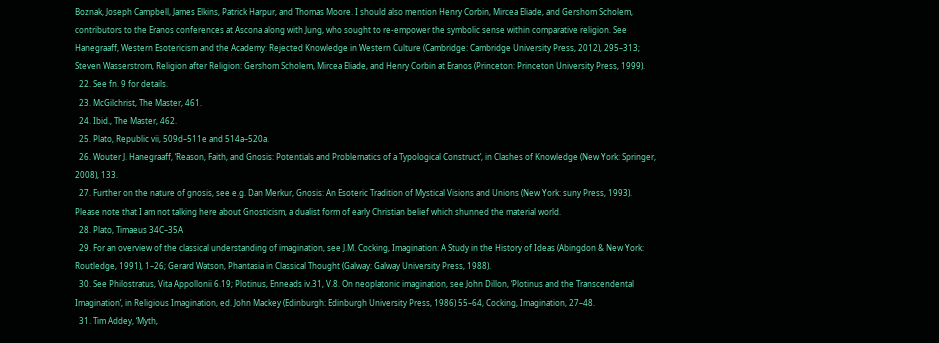Boznak, Joseph Campbell, James Elkins, Patrick Harpur, and Thomas Moore. I should also mention Henry Corbin, Mircea Eliade, and Gershom Scholem, contributors to the Eranos conferences at Ascona along with Jung, who sought to re-empower the symbolic sense within comparative religion. See Hanegraaff, Western Esotericism and the Academy: Rejected Knowledge in Western Culture (Cambridge: Cambridge University Press, 2012), 295–313; Steven Wasserstrom, Religion after Religion: Gershom Scholem, Mircea Eliade, and Henry Corbin at Eranos (Princeton: Princeton University Press, 1999).
  22. See fn. 9 for details.
  23. McGilchrist, The Master, 461.
  24. Ibid., The Master, 462.
  25. Plato, Republic vii, 509d–511e and 514a–520a.
  26. Wouter J. Hanegraaff, ‘Reason, Faith, and Gnosis: Potentials and Problematics of a Typological Construct’, in Clashes of Knowledge (New York: Springer, 2008), 133.
  27. Further on the nature of gnosis, see e.g. Dan Merkur, Gnosis: An Esoteric Tradition of Mystical Visions and Unions (New York: suny Press, 1993). Please note that I am not talking here about Gnosticism, a dualist form of early Christian belief which shunned the material world.
  28. Plato, Timaeus 34C–35A
  29. For an overview of the classical understanding of imagination, see J.M. Cocking, Imagination: A Study in the History of Ideas (Abingdon & New York: Routledge, 1991), 1–26; Gerard Watson, Phantasia in Classical Thought (Galway: Galway University Press, 1988).
  30. See Philostratus, Vita Appollonii 6.19; Plotinus, Enneads iv.31, V.8. On neoplatonic imagination, see John Dillon, ‘Plotinus and the Transcendental Imagination’, in Religious Imagination, ed. John Mackey (Edinburgh: Edinburgh University Press, 1986) 55–64, Cocking, Imagination, 27–48.
  31. Tim Addey, ‘Myth,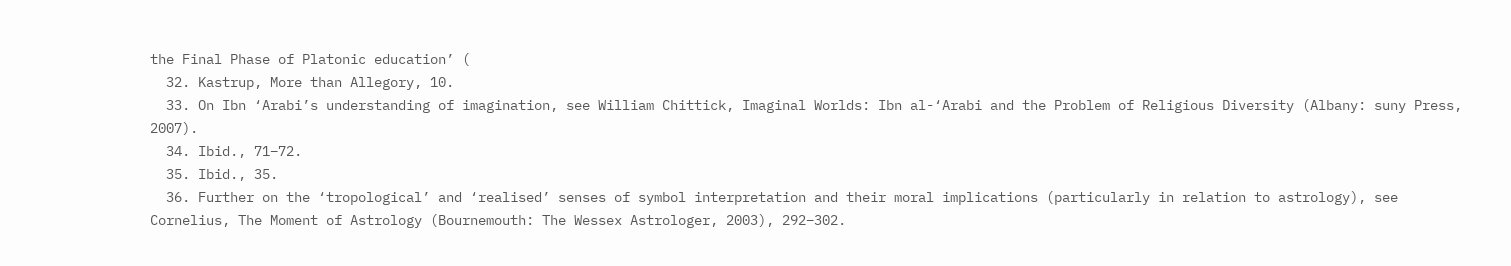the Final Phase of Platonic education’ (
  32. Kastrup, More than Allegory, 10.
  33. On Ibn ‘Arabi’s understanding of imagination, see William Chittick, Imaginal Worlds: Ibn al-‘Arabi and the Problem of Religious Diversity (Albany: suny Press, 2007).
  34. Ibid., 71–72.
  35. Ibid., 35.
  36. Further on the ‘tropological’ and ‘realised’ senses of symbol interpretation and their moral implications (particularly in relation to astrology), see Cornelius, The Moment of Astrology (Bournemouth: The Wessex Astrologer, 2003), 292–302.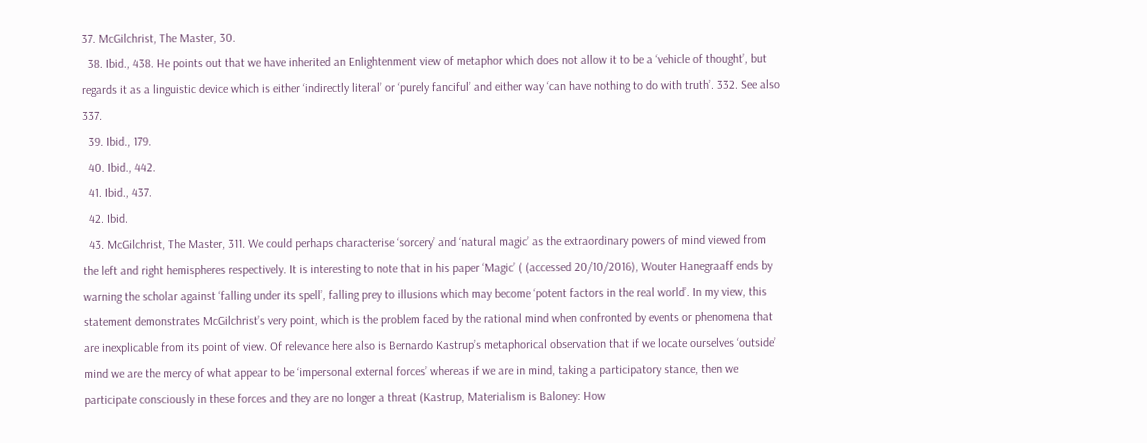37. McGilchrist, The Master, 30.
  38. Ibid., 438. He points out that we have inherited an Enlightenment view of metaphor which does not allow it to be a ‘vehicle of thought’, but regards it as a linguistic device which is either ‘indirectly literal’ or ‘purely fanciful’ and either way ‘can have nothing to do with truth’. 332. See also 337.
  39. Ibid., 179.
  40. Ibid., 442.
  41. Ibid., 437.
  42. Ibid.
  43. McGilchrist, The Master, 311. We could perhaps characterise ‘sorcery’ and ‘natural magic’ as the extraordinary powers of mind viewed from the left and right hemispheres respectively. It is interesting to note that in his paper ‘Magic’ ( (accessed 20/10/2016), Wouter Hanegraaff ends by warning the scholar against ‘falling under its spell’, falling prey to illusions which may become ‘potent factors in the real world’. In my view, this statement demonstrates McGilchrist’s very point, which is the problem faced by the rational mind when confronted by events or phenomena that are inexplicable from its point of view. Of relevance here also is Bernardo Kastrup’s metaphorical observation that if we locate ourselves ‘outside’ mind we are the mercy of what appear to be ‘impersonal external forces’ whereas if we are in mind, taking a participatory stance, then we participate consciously in these forces and they are no longer a threat (Kastrup, Materialism is Baloney: How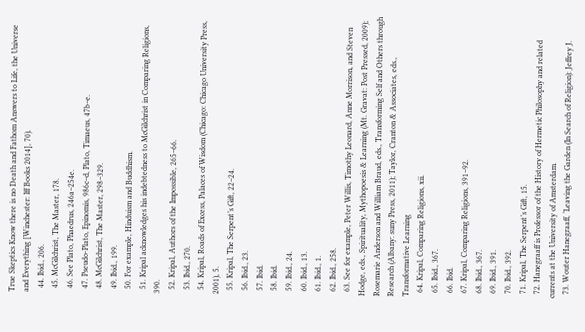True Skeptics Know there is no Death and Fathom Answers to Life, the Universe and Everything [Winchester: Iff Books 2014], 70).
  44. Ibid., 206.
  45. McGilchrist, The Master, 178.
  46. See Plato, Phaedrus, 246a–254e.
  47. Pseudo-Plato, Epinomis, 986c–d, Plato, Timaeus, 47b–e.
  48. McGilchrist, The Master, 298–329.
  49. Ibid., 199.
  50. For example, Hinduism and Buddhism.
  51. Kripal acknowledges his indebtedness to McGilchrist in Comparing Religions, 390.
  52. Kripal, Authors of the Impossible, 265–66.
  53. Ibid., 270.
  54. Kripal, Roads of Excess, Palaces of Wisdom (Chicago: Chicago University Press, 2001), 5.
  55. Kripal, The Serpent’s Gift, 22–24.
  56. Ibid., 23.
  57. Ibid.
  58. Ibid.
  59. Ibid., 24.
  60. Ibid., 13.
  61. Ibid., 1.
  62. Ibid., 258.
  63. See for example, Peter Willis, Timothy Leonard, Anne Morrison, and Steven Hodge, eds., Spirituality, Mythopoesis & Learning (Mt. Gravat: Post Pressed, 2009); Rosemarie Anderson and William Braud, eds., Transforming Self and Others through Research (Albany: suny Press, 2011); Taylor, Cranton & Associates, eds., Transformative Learning
  64. Kripal, Comparing Religions, xii.
  65. Ibid., 367.
  66. Ibid.
  67. Kripal, Comparing Religions, 391–92.
  68. Ibid., 367.
  69. Ibid., 391.
  70. Ibid., 392.
  71. Kripal, The Serpent’s Gift, 15.
  72. Hanegraaff is Professor of the History of Hermetic Philosophy and related currents at the University of Amsterdam.
  73. Wouter Hanegraaff, ‘Leaving the Garden (In Search of Religion): Jeffrey J.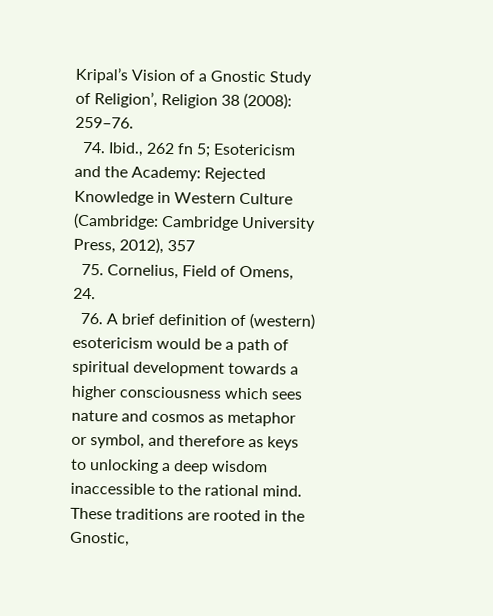Kripal’s Vision of a Gnostic Study of Religion’, Religion 38 (2008): 259–76.
  74. Ibid., 262 fn 5; Esotericism and the Academy: Rejected Knowledge in Western Culture (Cambridge: Cambridge University Press, 2012), 357
  75. Cornelius, Field of Omens, 24.
  76. A brief definition of (western) esotericism would be a path of spiritual development towards a higher consciousness which sees nature and cosmos as metaphor or symbol, and therefore as keys to unlocking a deep wisdom inaccessible to the rational mind. These traditions are rooted in the Gnostic,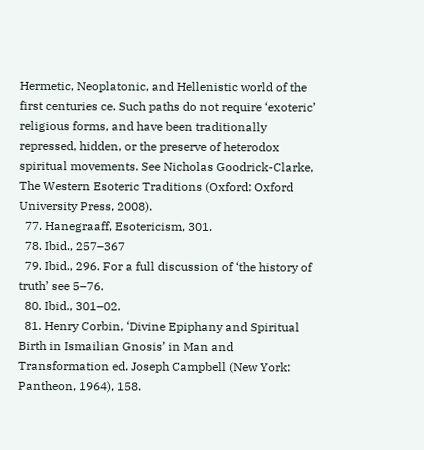Hermetic, Neoplatonic, and Hellenistic world of the first centuries ce. Such paths do not require ‘exoteric’ religious forms, and have been traditionally repressed, hidden, or the preserve of heterodox spiritual movements. See Nicholas Goodrick-Clarke, The Western Esoteric Traditions (Oxford: Oxford University Press, 2008).
  77. Hanegraaff, Esotericism, 301.
  78. Ibid., 257–367
  79. Ibid., 296. For a full discussion of ‘the history of truth’ see 5–76.
  80. Ibid., 301–02.
  81. Henry Corbin, ‘Divine Epiphany and Spiritual Birth in Ismailian Gnosis’ in Man and Transformation ed. Joseph Campbell (New York: Pantheon, 1964), 158.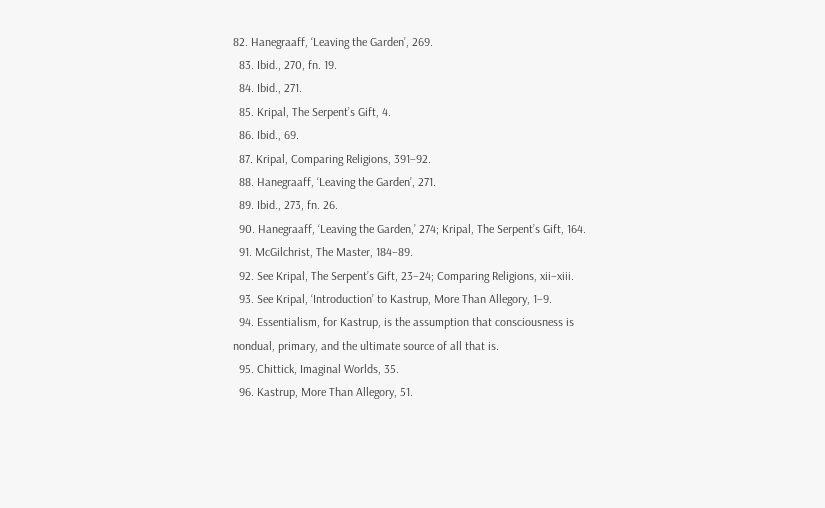82. Hanegraaff, ‘Leaving the Garden’, 269.
  83. Ibid., 270, fn. 19.
  84. Ibid., 271.
  85. Kripal, The Serpent’s Gift, 4.
  86. Ibid., 69.
  87. Kripal, Comparing Religions, 391–92.
  88. Hanegraaff, ‘Leaving the Garden’, 271.
  89. Ibid., 273, fn. 26.
  90. Hanegraaff, ‘Leaving the Garden,’ 274; Kripal, The Serpent’s Gift, 164.
  91. McGilchrist, The Master, 184–89.
  92. See Kripal, The Serpent’s Gift, 23–24; Comparing Religions, xii–xiii.
  93. See Kripal, ‘Introduction’ to Kastrup, More Than Allegory, 1–9.
  94. Essentialism, for Kastrup, is the assumption that consciousness is nondual, primary, and the ultimate source of all that is.
  95. Chittick, Imaginal Worlds, 35.
  96. Kastrup, More Than Allegory, 51.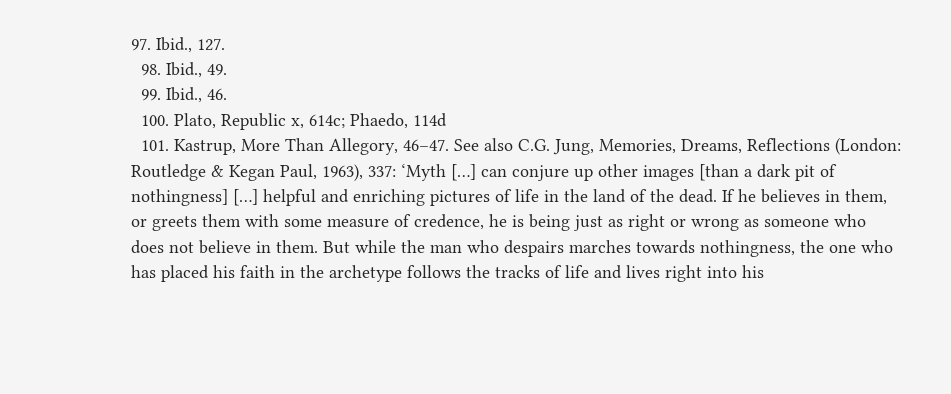97. Ibid., 127.
  98. Ibid., 49.
  99. Ibid., 46.
  100. Plato, Republic x, 614c; Phaedo, 114d
  101. Kastrup, More Than Allegory, 46–47. See also C.G. Jung, Memories, Dreams, Reflections (London: Routledge & Kegan Paul, 1963), 337: ‘Myth […] can conjure up other images [than a dark pit of nothingness] […] helpful and enriching pictures of life in the land of the dead. If he believes in them, or greets them with some measure of credence, he is being just as right or wrong as someone who does not believe in them. But while the man who despairs marches towards nothingness, the one who has placed his faith in the archetype follows the tracks of life and lives right into his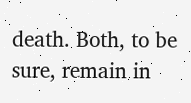death. Both, to be sure, remain in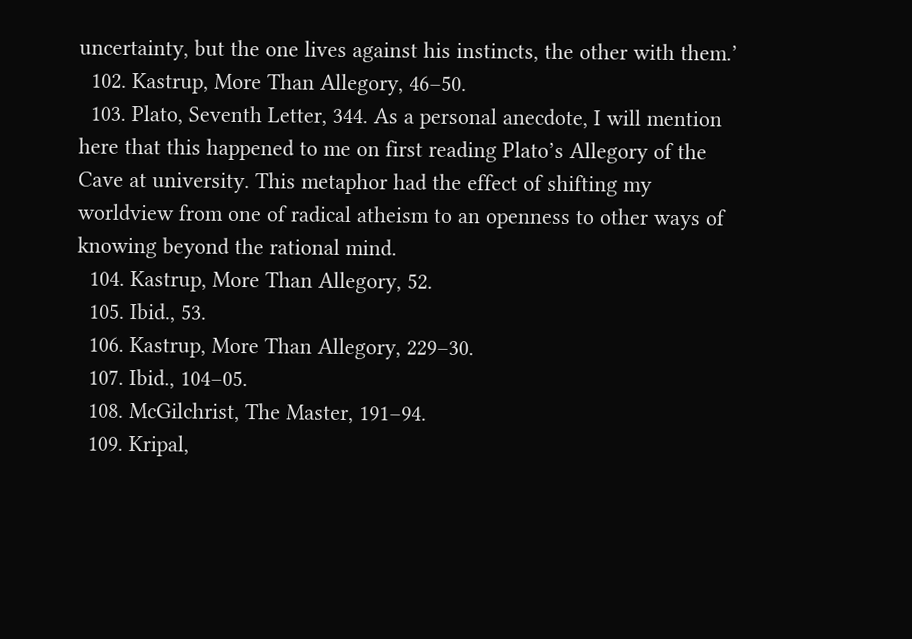uncertainty, but the one lives against his instincts, the other with them.’
  102. Kastrup, More Than Allegory, 46–50.
  103. Plato, Seventh Letter, 344. As a personal anecdote, I will mention here that this happened to me on first reading Plato’s Allegory of the Cave at university. This metaphor had the effect of shifting my worldview from one of radical atheism to an openness to other ways of knowing beyond the rational mind.
  104. Kastrup, More Than Allegory, 52.
  105. Ibid., 53.
  106. Kastrup, More Than Allegory, 229–30.
  107. Ibid., 104–05.
  108. McGilchrist, The Master, 191–94.
  109. Kripal,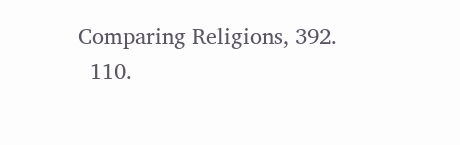Comparing Religions, 392.
  110.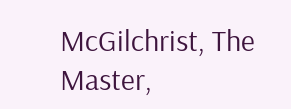McGilchrist, The Master,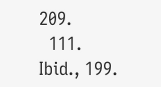209.
  111. Ibid., 199.